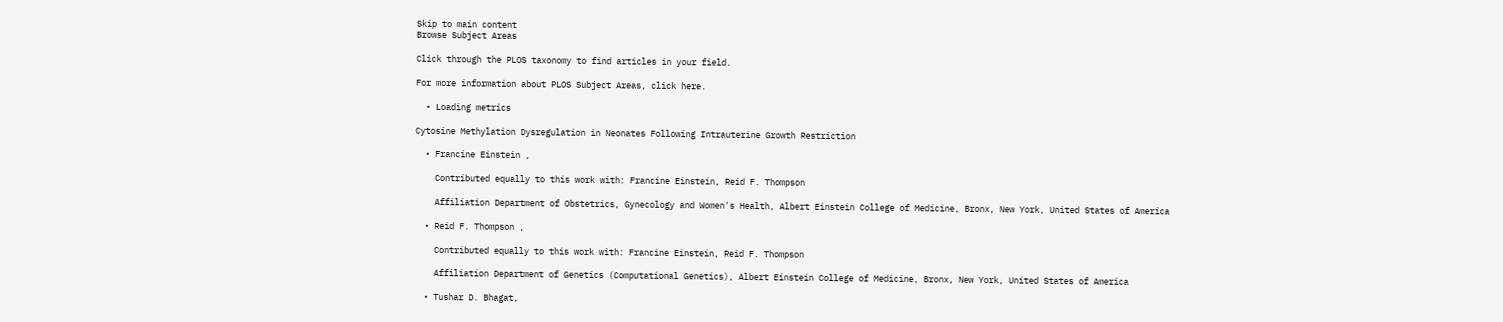Skip to main content
Browse Subject Areas

Click through the PLOS taxonomy to find articles in your field.

For more information about PLOS Subject Areas, click here.

  • Loading metrics

Cytosine Methylation Dysregulation in Neonates Following Intrauterine Growth Restriction

  • Francine Einstein ,

    Contributed equally to this work with: Francine Einstein, Reid F. Thompson

    Affiliation Department of Obstetrics, Gynecology and Women's Health, Albert Einstein College of Medicine, Bronx, New York, United States of America

  • Reid F. Thompson ,

    Contributed equally to this work with: Francine Einstein, Reid F. Thompson

    Affiliation Department of Genetics (Computational Genetics), Albert Einstein College of Medicine, Bronx, New York, United States of America

  • Tushar D. Bhagat,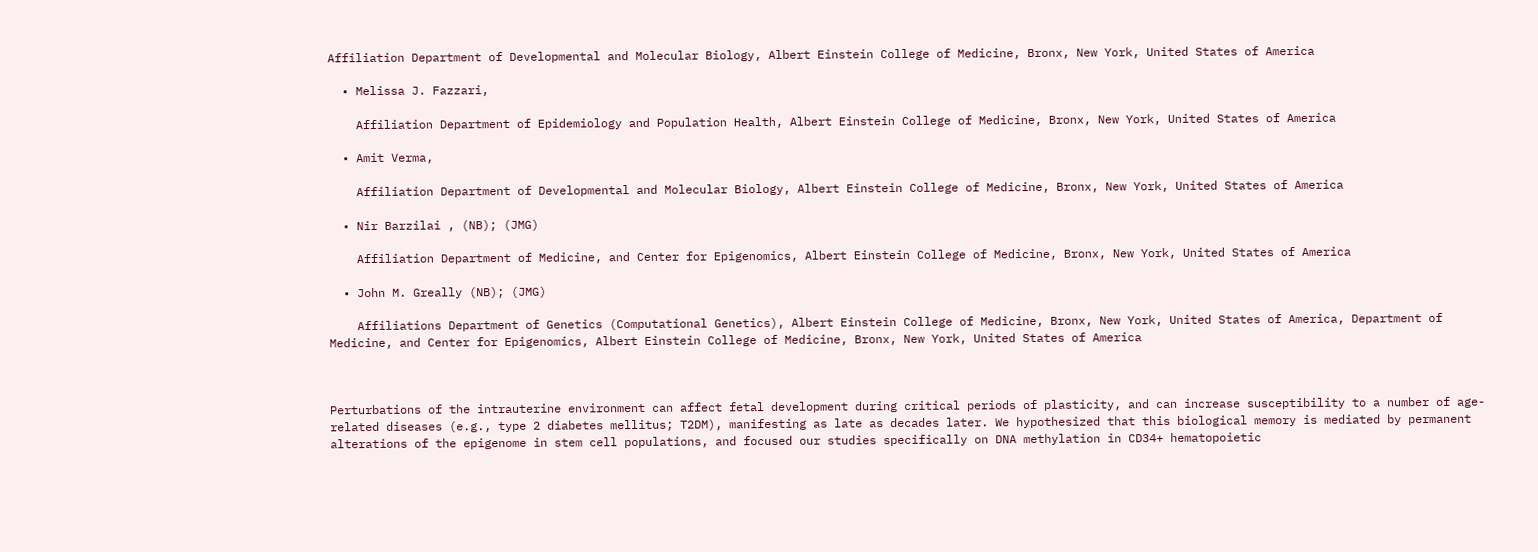Affiliation Department of Developmental and Molecular Biology, Albert Einstein College of Medicine, Bronx, New York, United States of America

  • Melissa J. Fazzari,

    Affiliation Department of Epidemiology and Population Health, Albert Einstein College of Medicine, Bronx, New York, United States of America

  • Amit Verma,

    Affiliation Department of Developmental and Molecular Biology, Albert Einstein College of Medicine, Bronx, New York, United States of America

  • Nir Barzilai , (NB); (JMG)

    Affiliation Department of Medicine, and Center for Epigenomics, Albert Einstein College of Medicine, Bronx, New York, United States of America

  • John M. Greally (NB); (JMG)

    Affiliations Department of Genetics (Computational Genetics), Albert Einstein College of Medicine, Bronx, New York, United States of America, Department of Medicine, and Center for Epigenomics, Albert Einstein College of Medicine, Bronx, New York, United States of America



Perturbations of the intrauterine environment can affect fetal development during critical periods of plasticity, and can increase susceptibility to a number of age-related diseases (e.g., type 2 diabetes mellitus; T2DM), manifesting as late as decades later. We hypothesized that this biological memory is mediated by permanent alterations of the epigenome in stem cell populations, and focused our studies specifically on DNA methylation in CD34+ hematopoietic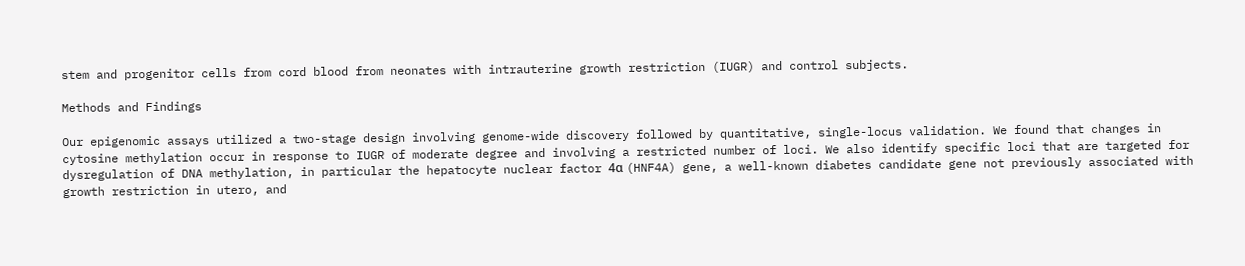stem and progenitor cells from cord blood from neonates with intrauterine growth restriction (IUGR) and control subjects.

Methods and Findings

Our epigenomic assays utilized a two-stage design involving genome-wide discovery followed by quantitative, single-locus validation. We found that changes in cytosine methylation occur in response to IUGR of moderate degree and involving a restricted number of loci. We also identify specific loci that are targeted for dysregulation of DNA methylation, in particular the hepatocyte nuclear factor 4α (HNF4A) gene, a well-known diabetes candidate gene not previously associated with growth restriction in utero, and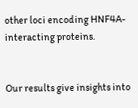other loci encoding HNF4A-interacting proteins.


Our results give insights into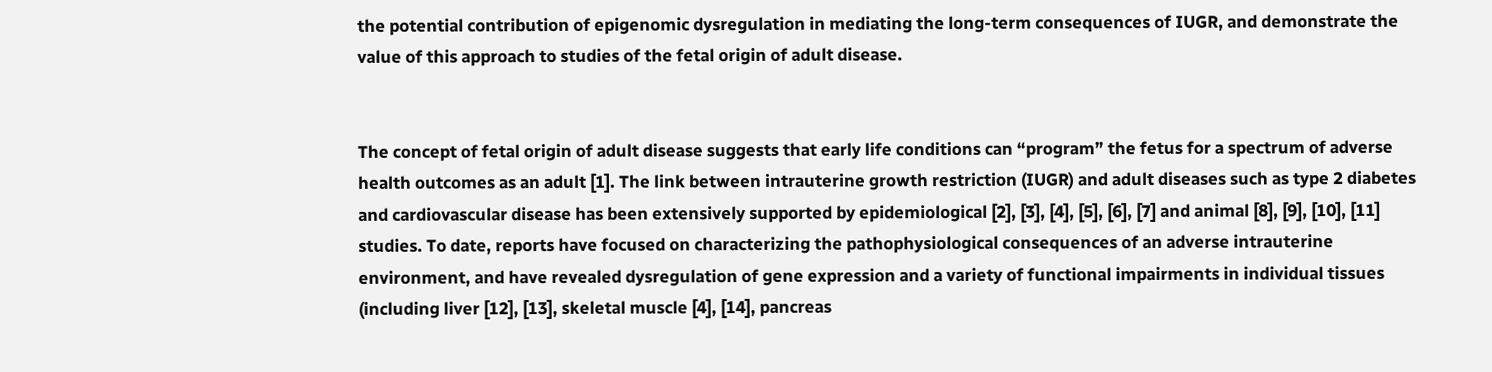the potential contribution of epigenomic dysregulation in mediating the long-term consequences of IUGR, and demonstrate the value of this approach to studies of the fetal origin of adult disease.


The concept of fetal origin of adult disease suggests that early life conditions can “program” the fetus for a spectrum of adverse health outcomes as an adult [1]. The link between intrauterine growth restriction (IUGR) and adult diseases such as type 2 diabetes and cardiovascular disease has been extensively supported by epidemiological [2], [3], [4], [5], [6], [7] and animal [8], [9], [10], [11] studies. To date, reports have focused on characterizing the pathophysiological consequences of an adverse intrauterine environment, and have revealed dysregulation of gene expression and a variety of functional impairments in individual tissues (including liver [12], [13], skeletal muscle [4], [14], pancreas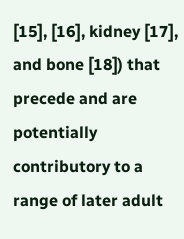[15], [16], kidney [17], and bone [18]) that precede and are potentially contributory to a range of later adult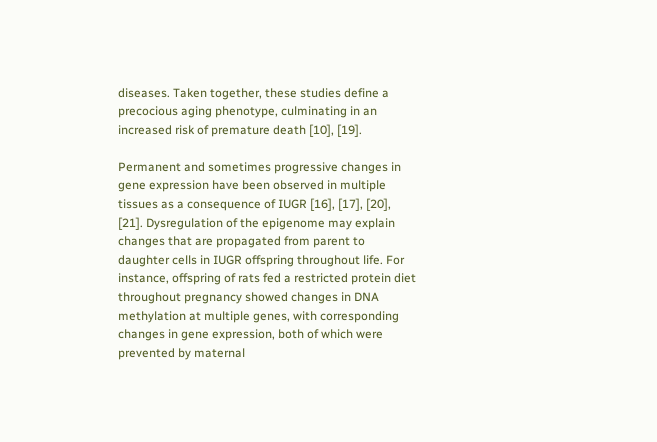diseases. Taken together, these studies define a precocious aging phenotype, culminating in an increased risk of premature death [10], [19].

Permanent and sometimes progressive changes in gene expression have been observed in multiple tissues as a consequence of IUGR [16], [17], [20], [21]. Dysregulation of the epigenome may explain changes that are propagated from parent to daughter cells in IUGR offspring throughout life. For instance, offspring of rats fed a restricted protein diet throughout pregnancy showed changes in DNA methylation at multiple genes, with corresponding changes in gene expression, both of which were prevented by maternal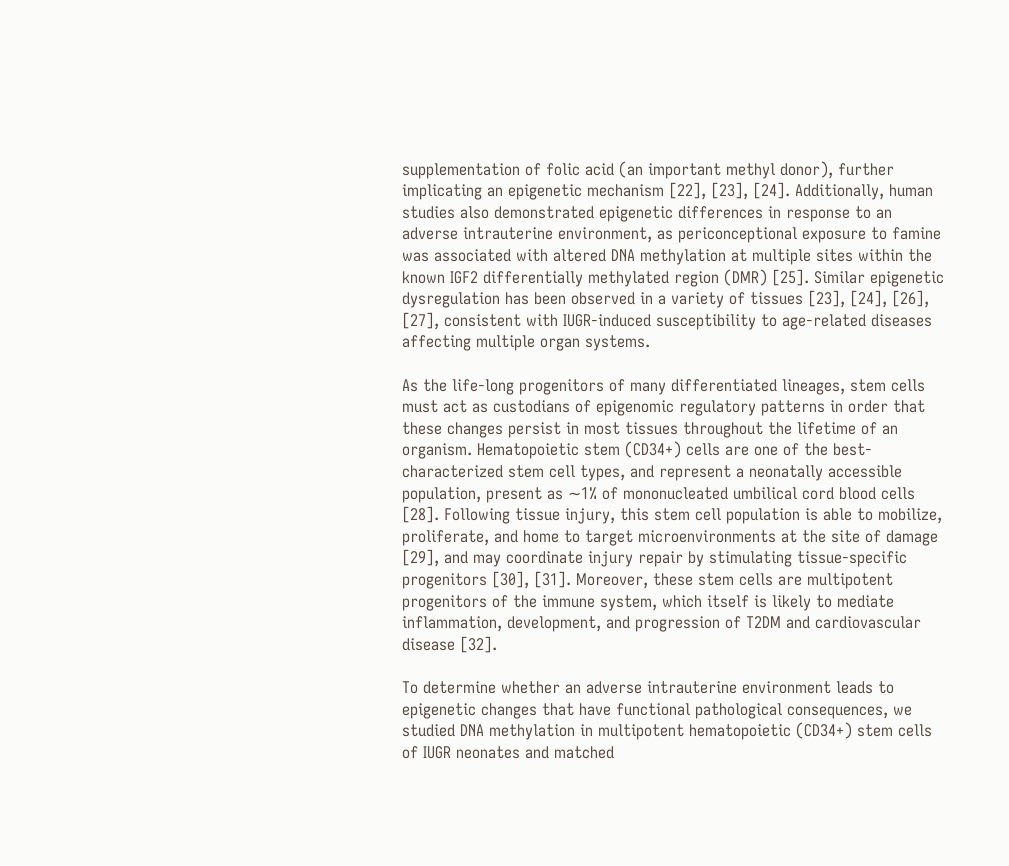supplementation of folic acid (an important methyl donor), further implicating an epigenetic mechanism [22], [23], [24]. Additionally, human studies also demonstrated epigenetic differences in response to an adverse intrauterine environment, as periconceptional exposure to famine was associated with altered DNA methylation at multiple sites within the known IGF2 differentially methylated region (DMR) [25]. Similar epigenetic dysregulation has been observed in a variety of tissues [23], [24], [26], [27], consistent with IUGR-induced susceptibility to age-related diseases affecting multiple organ systems.

As the life-long progenitors of many differentiated lineages, stem cells must act as custodians of epigenomic regulatory patterns in order that these changes persist in most tissues throughout the lifetime of an organism. Hematopoietic stem (CD34+) cells are one of the best-characterized stem cell types, and represent a neonatally accessible population, present as ∼1% of mononucleated umbilical cord blood cells [28]. Following tissue injury, this stem cell population is able to mobilize, proliferate, and home to target microenvironments at the site of damage [29], and may coordinate injury repair by stimulating tissue-specific progenitors [30], [31]. Moreover, these stem cells are multipotent progenitors of the immune system, which itself is likely to mediate inflammation, development, and progression of T2DM and cardiovascular disease [32].

To determine whether an adverse intrauterine environment leads to epigenetic changes that have functional pathological consequences, we studied DNA methylation in multipotent hematopoietic (CD34+) stem cells of IUGR neonates and matched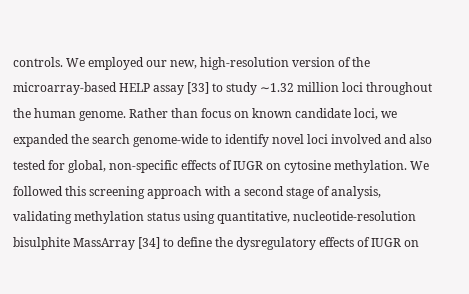controls. We employed our new, high-resolution version of the microarray-based HELP assay [33] to study ∼1.32 million loci throughout the human genome. Rather than focus on known candidate loci, we expanded the search genome-wide to identify novel loci involved and also tested for global, non-specific effects of IUGR on cytosine methylation. We followed this screening approach with a second stage of analysis, validating methylation status using quantitative, nucleotide-resolution bisulphite MassArray [34] to define the dysregulatory effects of IUGR on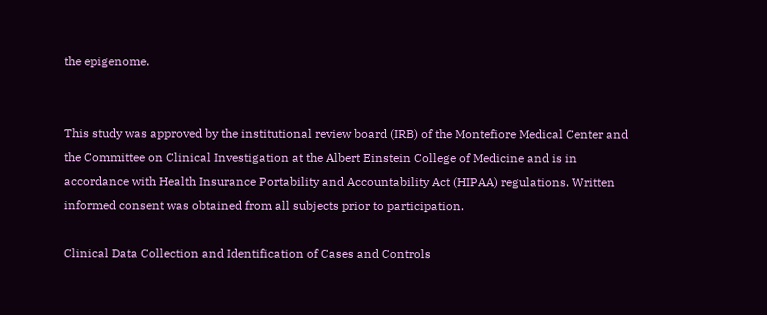the epigenome.


This study was approved by the institutional review board (IRB) of the Montefiore Medical Center and the Committee on Clinical Investigation at the Albert Einstein College of Medicine and is in accordance with Health Insurance Portability and Accountability Act (HIPAA) regulations. Written informed consent was obtained from all subjects prior to participation.

Clinical Data Collection and Identification of Cases and Controls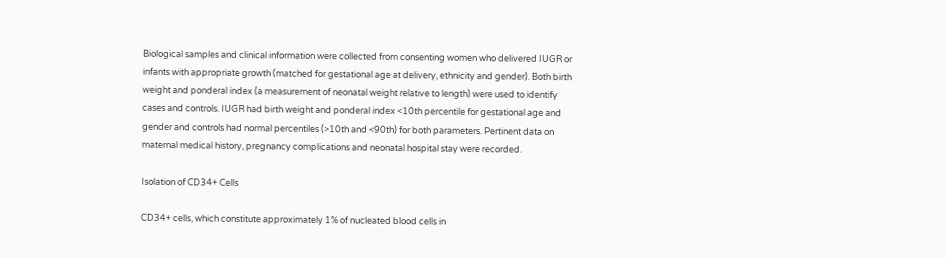Biological samples and clinical information were collected from consenting women who delivered IUGR or infants with appropriate growth (matched for gestational age at delivery, ethnicity and gender). Both birth weight and ponderal index (a measurement of neonatal weight relative to length) were used to identify cases and controls. IUGR had birth weight and ponderal index <10th percentile for gestational age and gender and controls had normal percentiles (>10th and <90th) for both parameters. Pertinent data on maternal medical history, pregnancy complications and neonatal hospital stay were recorded.

Isolation of CD34+ Cells

CD34+ cells, which constitute approximately 1% of nucleated blood cells in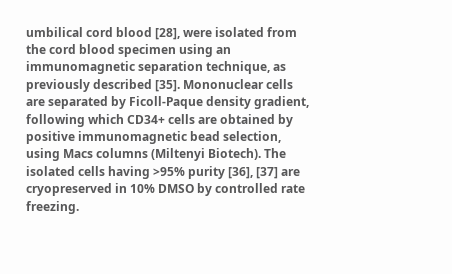umbilical cord blood [28], were isolated from the cord blood specimen using an immunomagnetic separation technique, as previously described [35]. Mononuclear cells are separated by Ficoll-Paque density gradient, following which CD34+ cells are obtained by positive immunomagnetic bead selection, using Macs columns (Miltenyi Biotech). The isolated cells having >95% purity [36], [37] are cryopreserved in 10% DMSO by controlled rate freezing.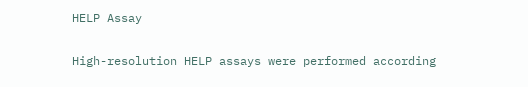HELP Assay

High-resolution HELP assays were performed according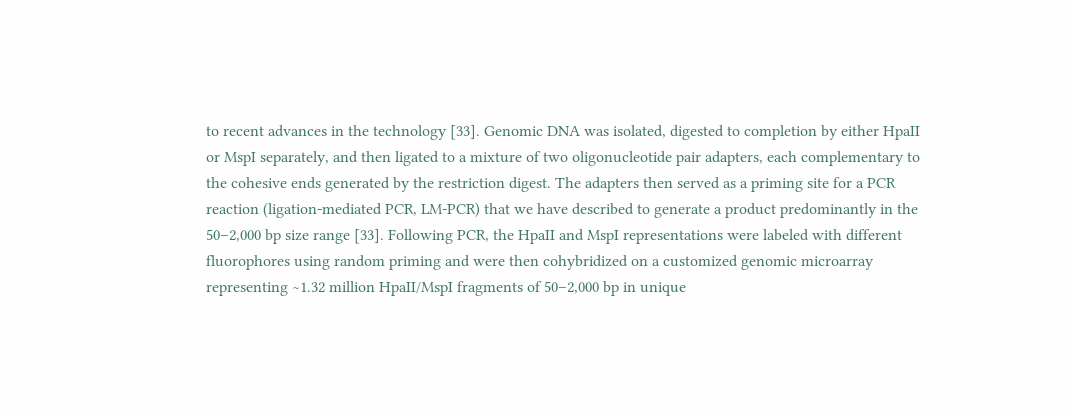to recent advances in the technology [33]. Genomic DNA was isolated, digested to completion by either HpaII or MspI separately, and then ligated to a mixture of two oligonucleotide pair adapters, each complementary to the cohesive ends generated by the restriction digest. The adapters then served as a priming site for a PCR reaction (ligation-mediated PCR, LM-PCR) that we have described to generate a product predominantly in the 50–2,000 bp size range [33]. Following PCR, the HpaII and MspI representations were labeled with different fluorophores using random priming and were then cohybridized on a customized genomic microarray representing ∼1.32 million HpaII/MspI fragments of 50–2,000 bp in unique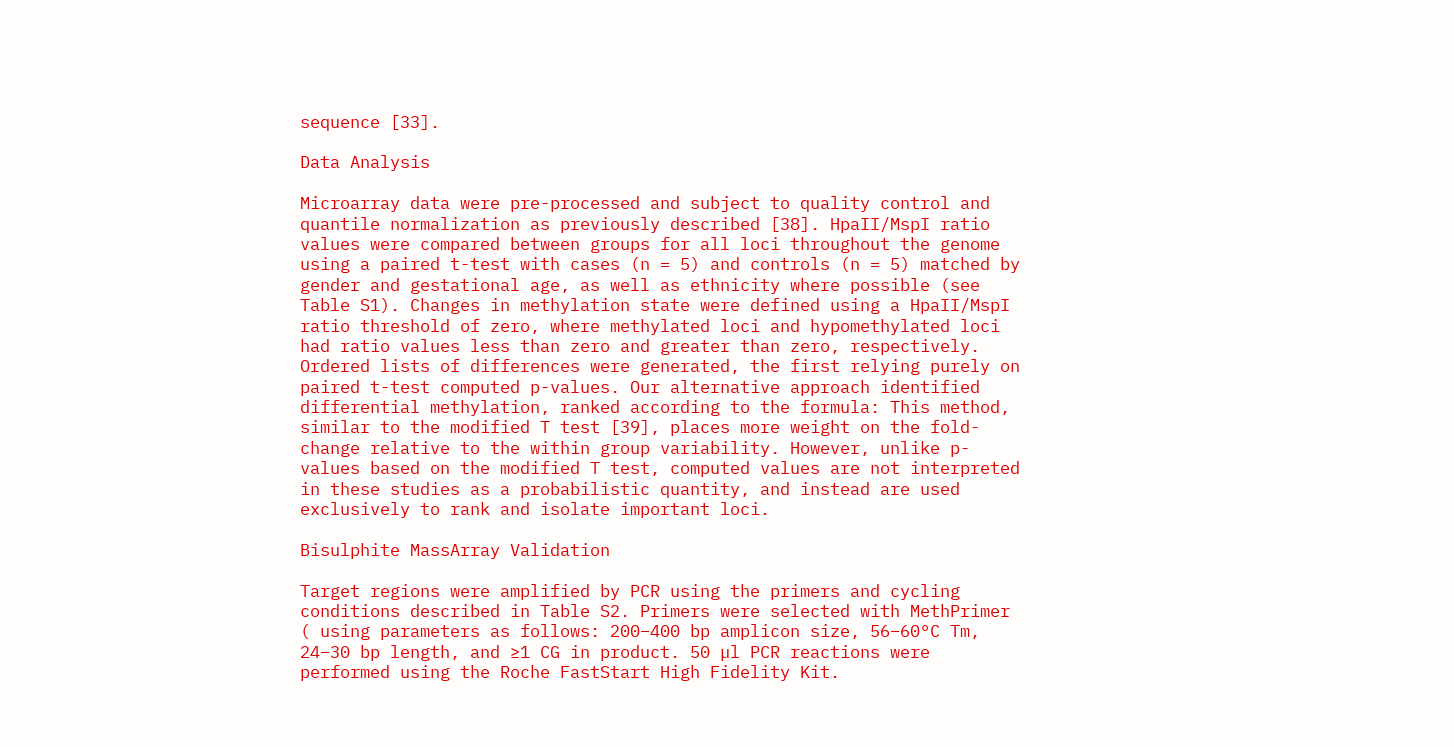sequence [33].

Data Analysis

Microarray data were pre-processed and subject to quality control and quantile normalization as previously described [38]. HpaII/MspI ratio values were compared between groups for all loci throughout the genome using a paired t-test with cases (n = 5) and controls (n = 5) matched by gender and gestational age, as well as ethnicity where possible (see Table S1). Changes in methylation state were defined using a HpaII/MspI ratio threshold of zero, where methylated loci and hypomethylated loci had ratio values less than zero and greater than zero, respectively. Ordered lists of differences were generated, the first relying purely on paired t-test computed p-values. Our alternative approach identified differential methylation, ranked according to the formula: This method, similar to the modified T test [39], places more weight on the fold-change relative to the within group variability. However, unlike p-values based on the modified T test, computed values are not interpreted in these studies as a probabilistic quantity, and instead are used exclusively to rank and isolate important loci.

Bisulphite MassArray Validation

Target regions were amplified by PCR using the primers and cycling conditions described in Table S2. Primers were selected with MethPrimer ( using parameters as follows: 200–400 bp amplicon size, 56–60°C Tm, 24–30 bp length, and ≥1 CG in product. 50 µl PCR reactions were performed using the Roche FastStart High Fidelity Kit.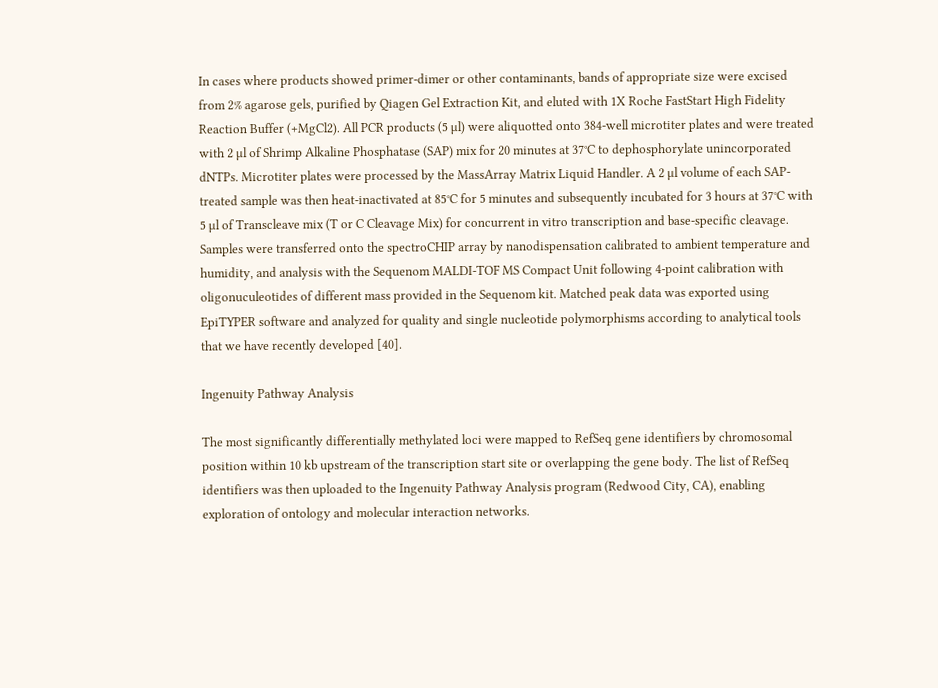In cases where products showed primer-dimer or other contaminants, bands of appropriate size were excised from 2% agarose gels, purified by Qiagen Gel Extraction Kit, and eluted with 1X Roche FastStart High Fidelity Reaction Buffer (+MgCl2). All PCR products (5 µl) were aliquotted onto 384-well microtiter plates and were treated with 2 µl of Shrimp Alkaline Phosphatase (SAP) mix for 20 minutes at 37°C to dephosphorylate unincorporated dNTPs. Microtiter plates were processed by the MassArray Matrix Liquid Handler. A 2 µl volume of each SAP-treated sample was then heat-inactivated at 85°C for 5 minutes and subsequently incubated for 3 hours at 37°C with 5 µl of Transcleave mix (T or C Cleavage Mix) for concurrent in vitro transcription and base-specific cleavage. Samples were transferred onto the spectroCHIP array by nanodispensation calibrated to ambient temperature and humidity, and analysis with the Sequenom MALDI-TOF MS Compact Unit following 4-point calibration with oligonuculeotides of different mass provided in the Sequenom kit. Matched peak data was exported using EpiTYPER software and analyzed for quality and single nucleotide polymorphisms according to analytical tools that we have recently developed [40].

Ingenuity Pathway Analysis

The most significantly differentially methylated loci were mapped to RefSeq gene identifiers by chromosomal position within 10 kb upstream of the transcription start site or overlapping the gene body. The list of RefSeq identifiers was then uploaded to the Ingenuity Pathway Analysis program (Redwood City, CA), enabling exploration of ontology and molecular interaction networks.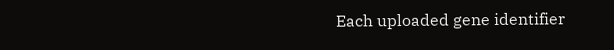Each uploaded gene identifier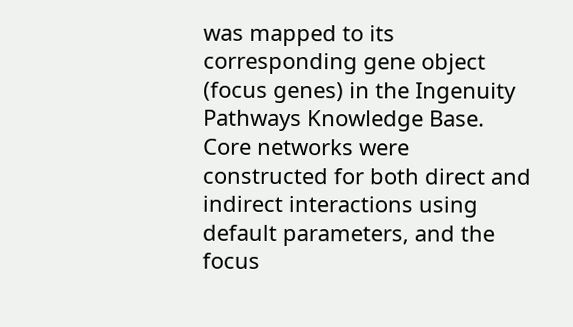was mapped to its corresponding gene object (focus genes) in the Ingenuity Pathways Knowledge Base. Core networks were constructed for both direct and indirect interactions using default parameters, and the focus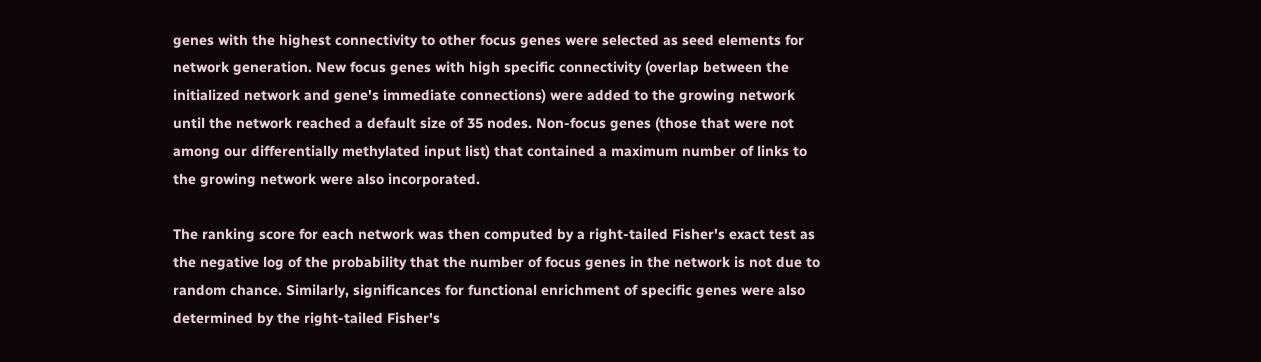genes with the highest connectivity to other focus genes were selected as seed elements for network generation. New focus genes with high specific connectivity (overlap between the initialized network and gene's immediate connections) were added to the growing network until the network reached a default size of 35 nodes. Non-focus genes (those that were not among our differentially methylated input list) that contained a maximum number of links to the growing network were also incorporated.

The ranking score for each network was then computed by a right-tailed Fisher's exact test as the negative log of the probability that the number of focus genes in the network is not due to random chance. Similarly, significances for functional enrichment of specific genes were also determined by the right-tailed Fisher's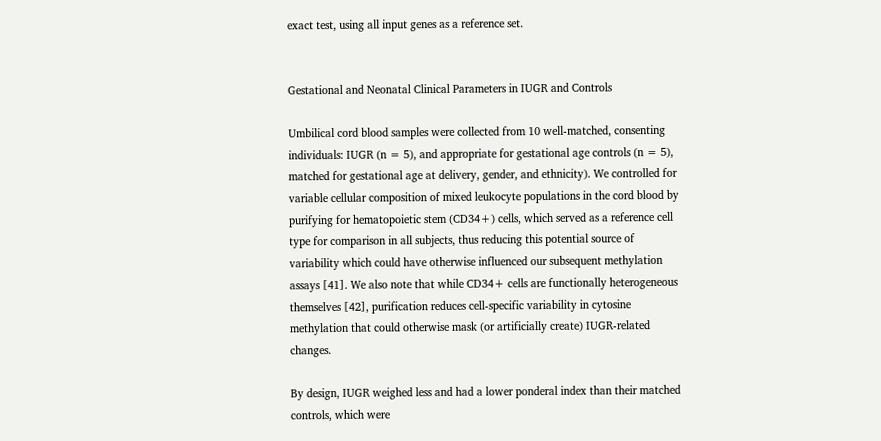exact test, using all input genes as a reference set.


Gestational and Neonatal Clinical Parameters in IUGR and Controls

Umbilical cord blood samples were collected from 10 well-matched, consenting individuals: IUGR (n = 5), and appropriate for gestational age controls (n = 5), matched for gestational age at delivery, gender, and ethnicity). We controlled for variable cellular composition of mixed leukocyte populations in the cord blood by purifying for hematopoietic stem (CD34+) cells, which served as a reference cell type for comparison in all subjects, thus reducing this potential source of variability which could have otherwise influenced our subsequent methylation assays [41]. We also note that while CD34+ cells are functionally heterogeneous themselves [42], purification reduces cell-specific variability in cytosine methylation that could otherwise mask (or artificially create) IUGR-related changes.

By design, IUGR weighed less and had a lower ponderal index than their matched controls, which were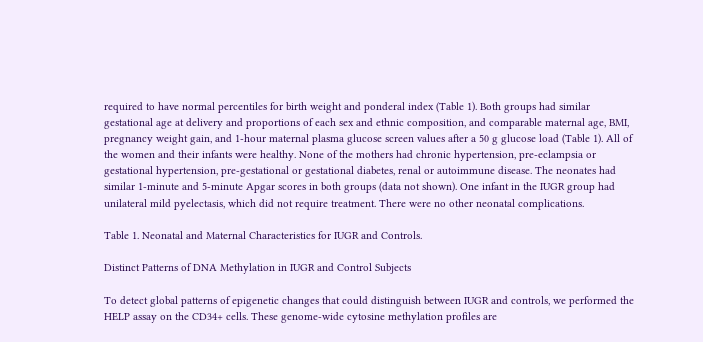required to have normal percentiles for birth weight and ponderal index (Table 1). Both groups had similar gestational age at delivery and proportions of each sex and ethnic composition, and comparable maternal age, BMI, pregnancy weight gain, and 1-hour maternal plasma glucose screen values after a 50 g glucose load (Table 1). All of the women and their infants were healthy. None of the mothers had chronic hypertension, pre-eclampsia or gestational hypertension, pre-gestational or gestational diabetes, renal or autoimmune disease. The neonates had similar 1-minute and 5-minute Apgar scores in both groups (data not shown). One infant in the IUGR group had unilateral mild pyelectasis, which did not require treatment. There were no other neonatal complications.

Table 1. Neonatal and Maternal Characteristics for IUGR and Controls.

Distinct Patterns of DNA Methylation in IUGR and Control Subjects

To detect global patterns of epigenetic changes that could distinguish between IUGR and controls, we performed the HELP assay on the CD34+ cells. These genome-wide cytosine methylation profiles are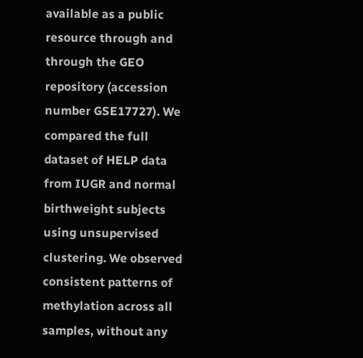available as a public resource through and through the GEO repository (accession number GSE17727). We compared the full dataset of HELP data from IUGR and normal birthweight subjects using unsupervised clustering. We observed consistent patterns of methylation across all samples, without any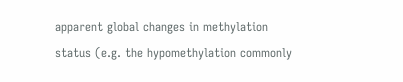apparent global changes in methylation status (e.g. the hypomethylation commonly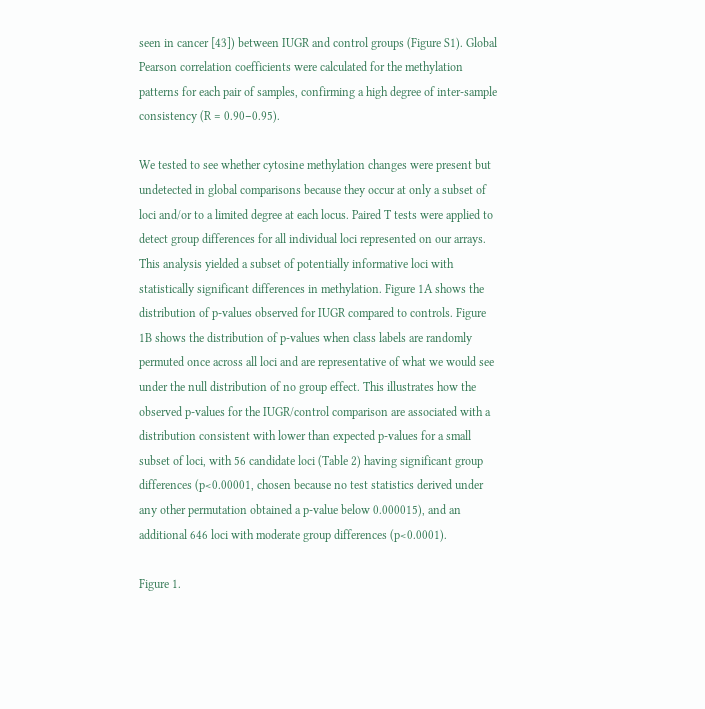seen in cancer [43]) between IUGR and control groups (Figure S1). Global Pearson correlation coefficients were calculated for the methylation patterns for each pair of samples, confirming a high degree of inter-sample consistency (R = 0.90−0.95).

We tested to see whether cytosine methylation changes were present but undetected in global comparisons because they occur at only a subset of loci and/or to a limited degree at each locus. Paired T tests were applied to detect group differences for all individual loci represented on our arrays. This analysis yielded a subset of potentially informative loci with statistically significant differences in methylation. Figure 1A shows the distribution of p-values observed for IUGR compared to controls. Figure 1B shows the distribution of p-values when class labels are randomly permuted once across all loci and are representative of what we would see under the null distribution of no group effect. This illustrates how the observed p-values for the IUGR/control comparison are associated with a distribution consistent with lower than expected p-values for a small subset of loci, with 56 candidate loci (Table 2) having significant group differences (p<0.00001, chosen because no test statistics derived under any other permutation obtained a p-value below 0.000015), and an additional 646 loci with moderate group differences (p<0.0001).

Figure 1.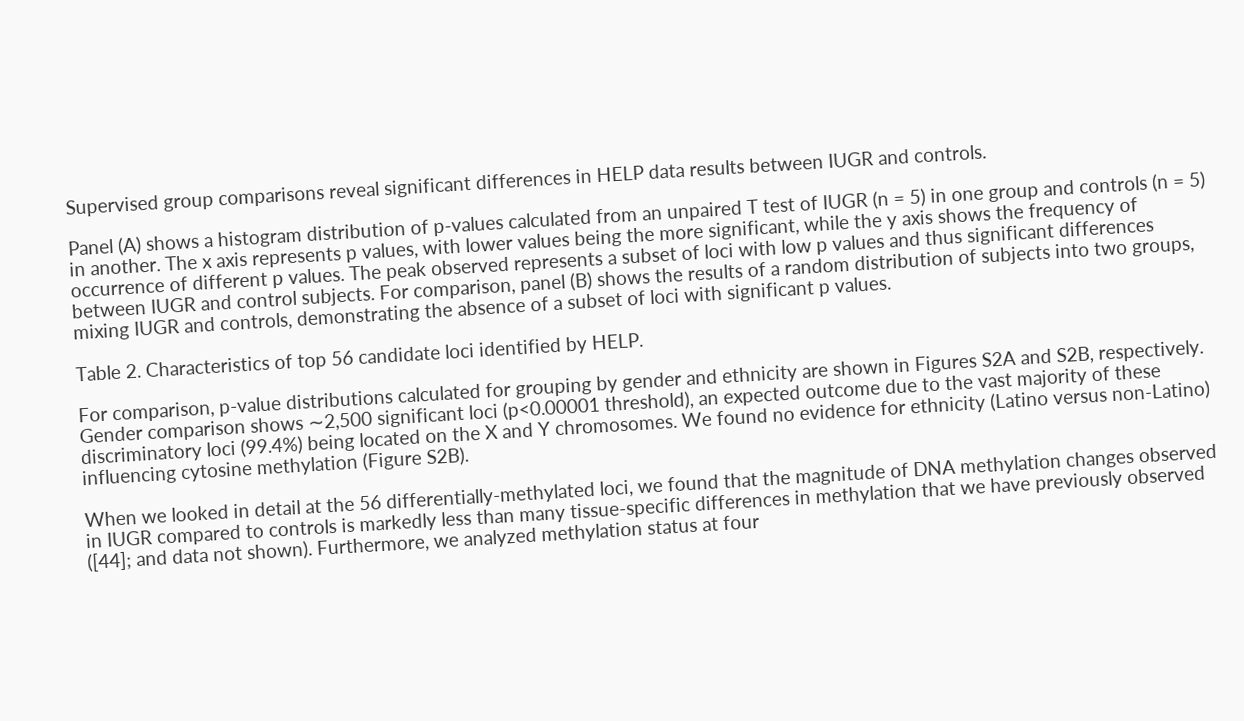Supervised group comparisons reveal significant differences in HELP data results between IUGR and controls.

Panel (A) shows a histogram distribution of p-values calculated from an unpaired T test of IUGR (n = 5) in one group and controls (n = 5) in another. The x axis represents p values, with lower values being the more significant, while the y axis shows the frequency of occurrence of different p values. The peak observed represents a subset of loci with low p values and thus significant differences between IUGR and control subjects. For comparison, panel (B) shows the results of a random distribution of subjects into two groups, mixing IUGR and controls, demonstrating the absence of a subset of loci with significant p values.

Table 2. Characteristics of top 56 candidate loci identified by HELP.

For comparison, p-value distributions calculated for grouping by gender and ethnicity are shown in Figures S2A and S2B, respectively. Gender comparison shows ∼2,500 significant loci (p<0.00001 threshold), an expected outcome due to the vast majority of these discriminatory loci (99.4%) being located on the X and Y chromosomes. We found no evidence for ethnicity (Latino versus non-Latino) influencing cytosine methylation (Figure S2B).

When we looked in detail at the 56 differentially-methylated loci, we found that the magnitude of DNA methylation changes observed in IUGR compared to controls is markedly less than many tissue-specific differences in methylation that we have previously observed ([44]; and data not shown). Furthermore, we analyzed methylation status at four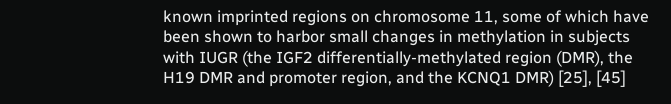known imprinted regions on chromosome 11, some of which have been shown to harbor small changes in methylation in subjects with IUGR (the IGF2 differentially-methylated region (DMR), the H19 DMR and promoter region, and the KCNQ1 DMR) [25], [45]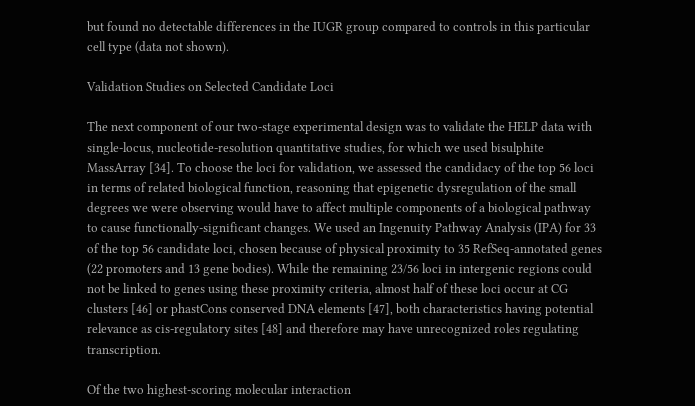but found no detectable differences in the IUGR group compared to controls in this particular cell type (data not shown).

Validation Studies on Selected Candidate Loci

The next component of our two-stage experimental design was to validate the HELP data with single-locus, nucleotide-resolution quantitative studies, for which we used bisulphite MassArray [34]. To choose the loci for validation, we assessed the candidacy of the top 56 loci in terms of related biological function, reasoning that epigenetic dysregulation of the small degrees we were observing would have to affect multiple components of a biological pathway to cause functionally-significant changes. We used an Ingenuity Pathway Analysis (IPA) for 33 of the top 56 candidate loci, chosen because of physical proximity to 35 RefSeq-annotated genes (22 promoters and 13 gene bodies). While the remaining 23/56 loci in intergenic regions could not be linked to genes using these proximity criteria, almost half of these loci occur at CG clusters [46] or phastCons conserved DNA elements [47], both characteristics having potential relevance as cis-regulatory sites [48] and therefore may have unrecognized roles regulating transcription.

Of the two highest-scoring molecular interaction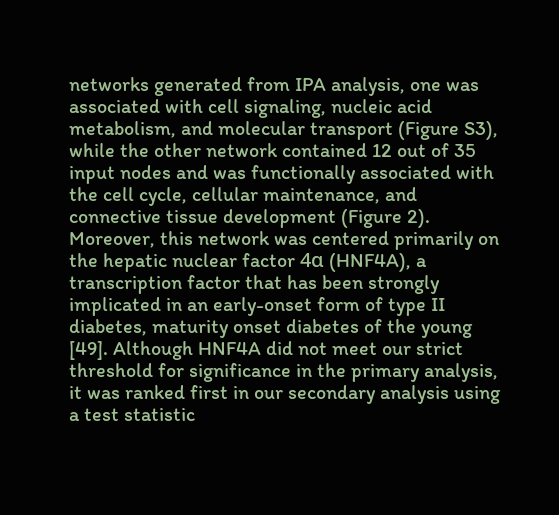networks generated from IPA analysis, one was associated with cell signaling, nucleic acid metabolism, and molecular transport (Figure S3), while the other network contained 12 out of 35 input nodes and was functionally associated with the cell cycle, cellular maintenance, and connective tissue development (Figure 2). Moreover, this network was centered primarily on the hepatic nuclear factor 4α (HNF4A), a transcription factor that has been strongly implicated in an early-onset form of type II diabetes, maturity onset diabetes of the young [49]. Although HNF4A did not meet our strict threshold for significance in the primary analysis, it was ranked first in our secondary analysis using a test statistic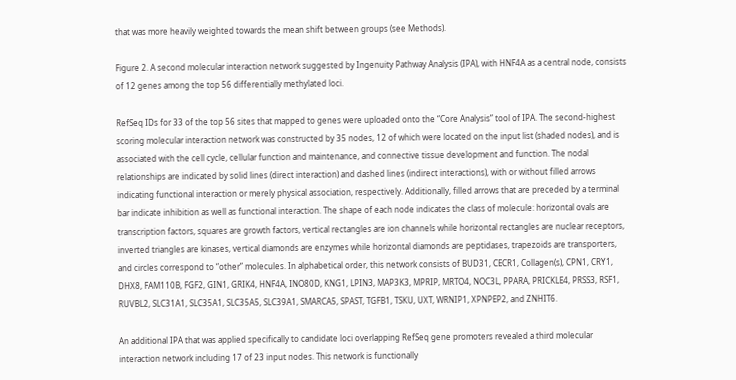that was more heavily weighted towards the mean shift between groups (see Methods).

Figure 2. A second molecular interaction network suggested by Ingenuity Pathway Analysis (IPA), with HNF4A as a central node, consists of 12 genes among the top 56 differentially methylated loci.

RefSeq IDs for 33 of the top 56 sites that mapped to genes were uploaded onto the “Core Analysis” tool of IPA. The second-highest scoring molecular interaction network was constructed by 35 nodes, 12 of which were located on the input list (shaded nodes), and is associated with the cell cycle, cellular function and maintenance, and connective tissue development and function. The nodal relationships are indicated by solid lines (direct interaction) and dashed lines (indirect interactions), with or without filled arrows indicating functional interaction or merely physical association, respectively. Additionally, filled arrows that are preceded by a terminal bar indicate inhibition as well as functional interaction. The shape of each node indicates the class of molecule: horizontal ovals are transcription factors, squares are growth factors, vertical rectangles are ion channels while horizontal rectangles are nuclear receptors, inverted triangles are kinases, vertical diamonds are enzymes while horizontal diamonds are peptidases, trapezoids are transporters, and circles correspond to “other” molecules. In alphabetical order, this network consists of BUD31, CECR1, Collagen(s), CPN1, CRY1, DHX8, FAM110B, FGF2, GIN1, GRIK4, HNF4A, INO80D, KNG1, LPIN3, MAP3K3, MPRIP, MRTO4, NOC3L, PPARA, PRICKLE4, PRSS3, RSF1, RUVBL2, SLC31A1, SLC35A1, SLC35A5, SLC39A1, SMARCA5, SPAST, TGFB1, TSKU, UXT, WRNIP1, XPNPEP2, and ZNHIT6.

An additional IPA that was applied specifically to candidate loci overlapping RefSeq gene promoters revealed a third molecular interaction network including 17 of 23 input nodes. This network is functionally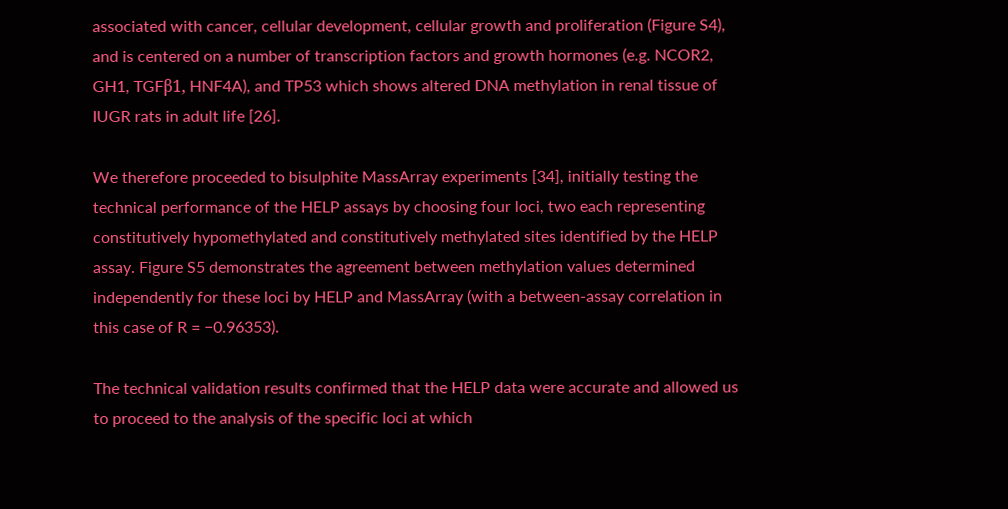associated with cancer, cellular development, cellular growth and proliferation (Figure S4), and is centered on a number of transcription factors and growth hormones (e.g. NCOR2, GH1, TGFβ1, HNF4A), and TP53 which shows altered DNA methylation in renal tissue of IUGR rats in adult life [26].

We therefore proceeded to bisulphite MassArray experiments [34], initially testing the technical performance of the HELP assays by choosing four loci, two each representing constitutively hypomethylated and constitutively methylated sites identified by the HELP assay. Figure S5 demonstrates the agreement between methylation values determined independently for these loci by HELP and MassArray (with a between-assay correlation in this case of R = −0.96353).

The technical validation results confirmed that the HELP data were accurate and allowed us to proceed to the analysis of the specific loci at which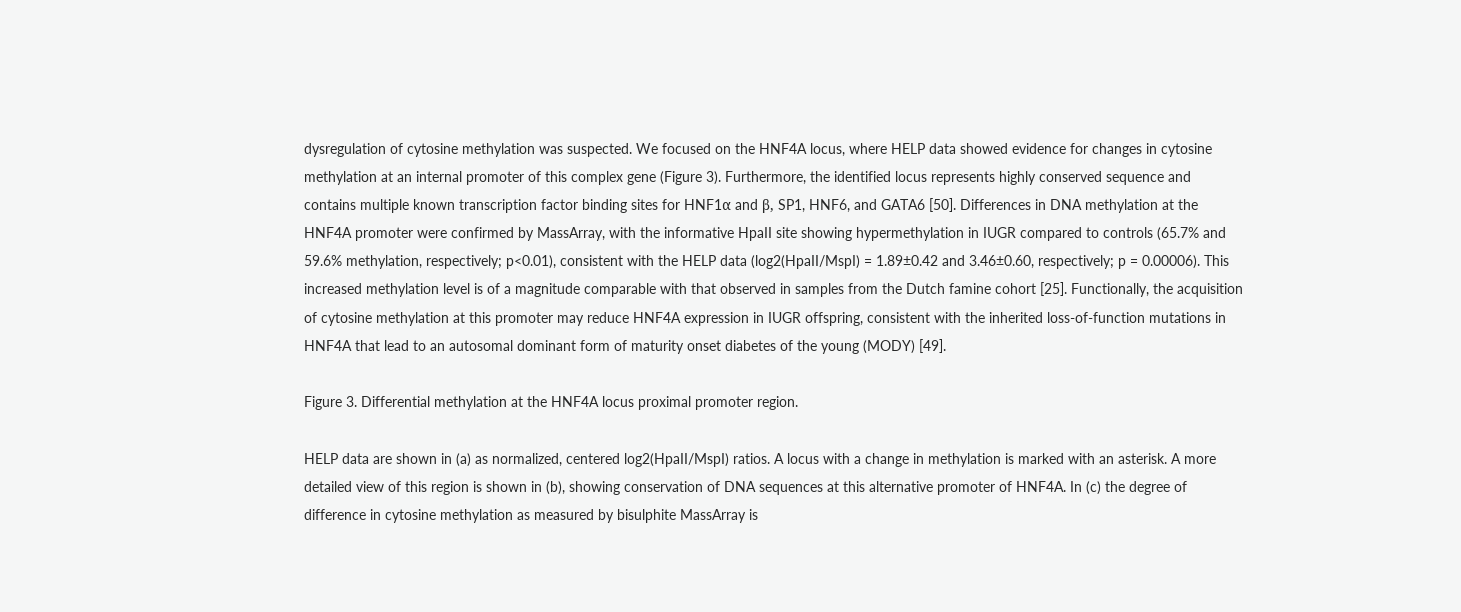dysregulation of cytosine methylation was suspected. We focused on the HNF4A locus, where HELP data showed evidence for changes in cytosine methylation at an internal promoter of this complex gene (Figure 3). Furthermore, the identified locus represents highly conserved sequence and contains multiple known transcription factor binding sites for HNF1α and β, SP1, HNF6, and GATA6 [50]. Differences in DNA methylation at the HNF4A promoter were confirmed by MassArray, with the informative HpaII site showing hypermethylation in IUGR compared to controls (65.7% and 59.6% methylation, respectively; p<0.01), consistent with the HELP data (log2(HpaII/MspI) = 1.89±0.42 and 3.46±0.60, respectively; p = 0.00006). This increased methylation level is of a magnitude comparable with that observed in samples from the Dutch famine cohort [25]. Functionally, the acquisition of cytosine methylation at this promoter may reduce HNF4A expression in IUGR offspring, consistent with the inherited loss-of-function mutations in HNF4A that lead to an autosomal dominant form of maturity onset diabetes of the young (MODY) [49].

Figure 3. Differential methylation at the HNF4A locus proximal promoter region.

HELP data are shown in (a) as normalized, centered log2(HpaII/MspI) ratios. A locus with a change in methylation is marked with an asterisk. A more detailed view of this region is shown in (b), showing conservation of DNA sequences at this alternative promoter of HNF4A. In (c) the degree of difference in cytosine methylation as measured by bisulphite MassArray is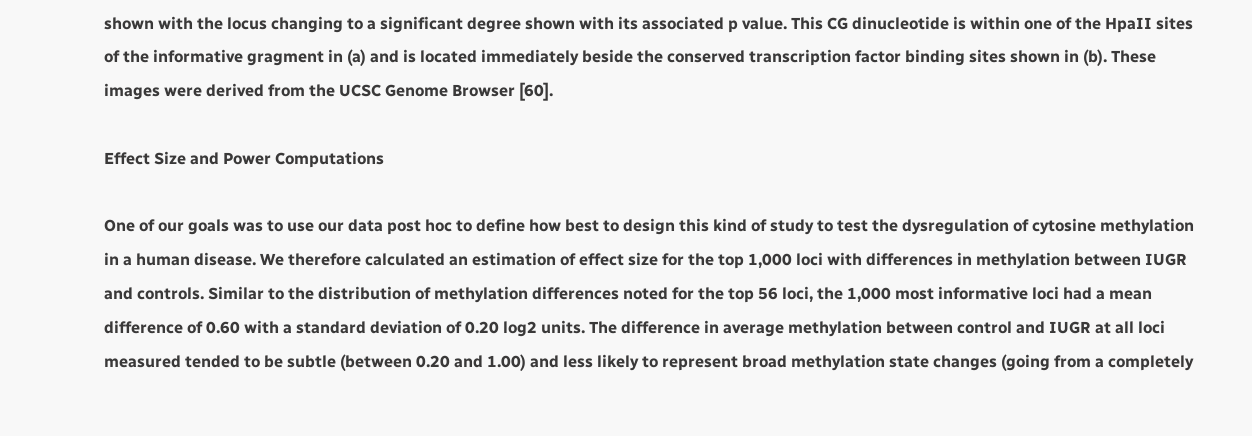shown with the locus changing to a significant degree shown with its associated p value. This CG dinucleotide is within one of the HpaII sites of the informative gragment in (a) and is located immediately beside the conserved transcription factor binding sites shown in (b). These images were derived from the UCSC Genome Browser [60].

Effect Size and Power Computations

One of our goals was to use our data post hoc to define how best to design this kind of study to test the dysregulation of cytosine methylation in a human disease. We therefore calculated an estimation of effect size for the top 1,000 loci with differences in methylation between IUGR and controls. Similar to the distribution of methylation differences noted for the top 56 loci, the 1,000 most informative loci had a mean difference of 0.60 with a standard deviation of 0.20 log2 units. The difference in average methylation between control and IUGR at all loci measured tended to be subtle (between 0.20 and 1.00) and less likely to represent broad methylation state changes (going from a completely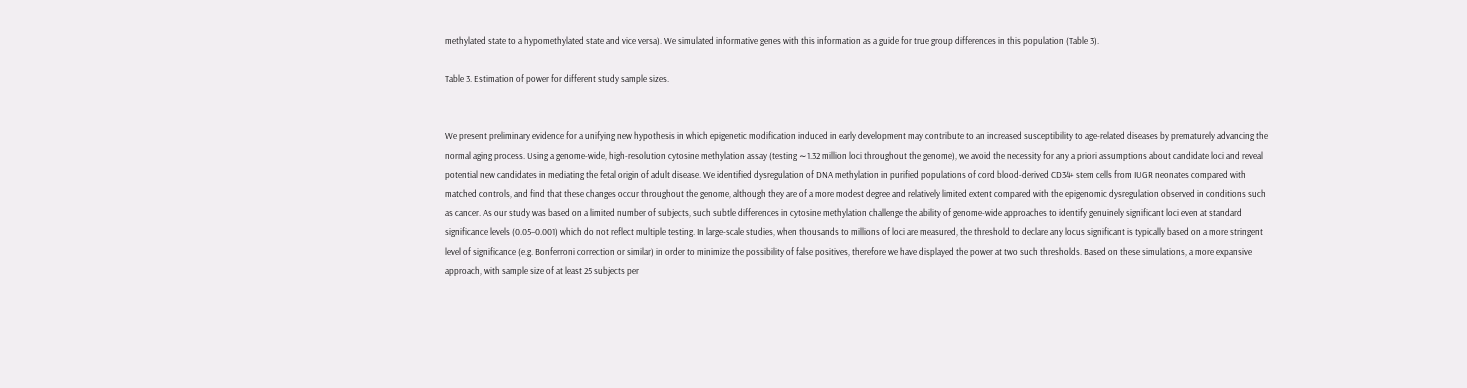methylated state to a hypomethylated state and vice versa). We simulated informative genes with this information as a guide for true group differences in this population (Table 3).

Table 3. Estimation of power for different study sample sizes.


We present preliminary evidence for a unifying new hypothesis in which epigenetic modification induced in early development may contribute to an increased susceptibility to age-related diseases by prematurely advancing the normal aging process. Using a genome-wide, high-resolution cytosine methylation assay (testing ∼1.32 million loci throughout the genome), we avoid the necessity for any a priori assumptions about candidate loci and reveal potential new candidates in mediating the fetal origin of adult disease. We identified dysregulation of DNA methylation in purified populations of cord blood-derived CD34+ stem cells from IUGR neonates compared with matched controls, and find that these changes occur throughout the genome, although they are of a more modest degree and relatively limited extent compared with the epigenomic dysregulation observed in conditions such as cancer. As our study was based on a limited number of subjects, such subtle differences in cytosine methylation challenge the ability of genome-wide approaches to identify genuinely significant loci even at standard significance levels (0.05–0.001) which do not reflect multiple testing. In large-scale studies, when thousands to millions of loci are measured, the threshold to declare any locus significant is typically based on a more stringent level of significance (e.g. Bonferroni correction or similar) in order to minimize the possibility of false positives, therefore we have displayed the power at two such thresholds. Based on these simulations, a more expansive approach, with sample size of at least 25 subjects per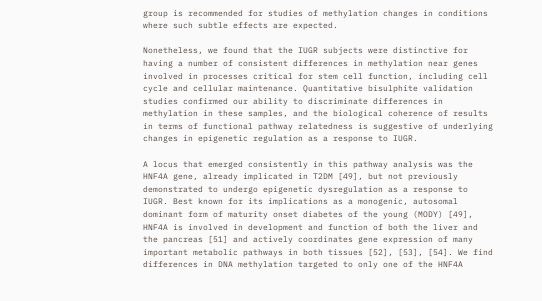group is recommended for studies of methylation changes in conditions where such subtle effects are expected.

Nonetheless, we found that the IUGR subjects were distinctive for having a number of consistent differences in methylation near genes involved in processes critical for stem cell function, including cell cycle and cellular maintenance. Quantitative bisulphite validation studies confirmed our ability to discriminate differences in methylation in these samples, and the biological coherence of results in terms of functional pathway relatedness is suggestive of underlying changes in epigenetic regulation as a response to IUGR.

A locus that emerged consistently in this pathway analysis was the HNF4A gene, already implicated in T2DM [49], but not previously demonstrated to undergo epigenetic dysregulation as a response to IUGR. Best known for its implications as a monogenic, autosomal dominant form of maturity onset diabetes of the young (MODY) [49], HNF4A is involved in development and function of both the liver and the pancreas [51] and actively coordinates gene expression of many important metabolic pathways in both tissues [52], [53], [54]. We find differences in DNA methylation targeted to only one of the HNF4A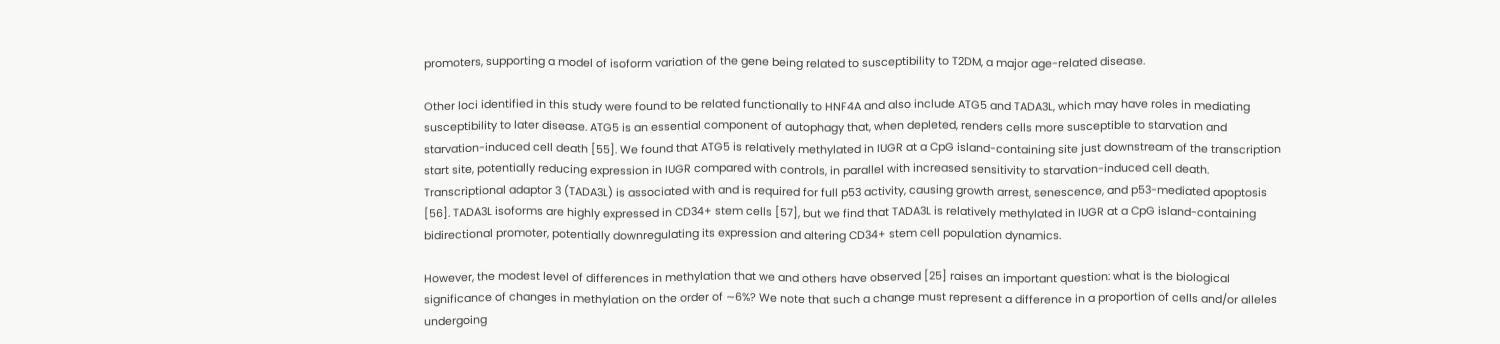promoters, supporting a model of isoform variation of the gene being related to susceptibility to T2DM, a major age-related disease.

Other loci identified in this study were found to be related functionally to HNF4A and also include ATG5 and TADA3L, which may have roles in mediating susceptibility to later disease. ATG5 is an essential component of autophagy that, when depleted, renders cells more susceptible to starvation and starvation-induced cell death [55]. We found that ATG5 is relatively methylated in IUGR at a CpG island-containing site just downstream of the transcription start site, potentially reducing expression in IUGR compared with controls, in parallel with increased sensitivity to starvation-induced cell death. Transcriptional adaptor 3 (TADA3L) is associated with and is required for full p53 activity, causing growth arrest, senescence, and p53-mediated apoptosis [56]. TADA3L isoforms are highly expressed in CD34+ stem cells [57], but we find that TADA3L is relatively methylated in IUGR at a CpG island-containing bidirectional promoter, potentially downregulating its expression and altering CD34+ stem cell population dynamics.

However, the modest level of differences in methylation that we and others have observed [25] raises an important question: what is the biological significance of changes in methylation on the order of ∼6%? We note that such a change must represent a difference in a proportion of cells and/or alleles undergoing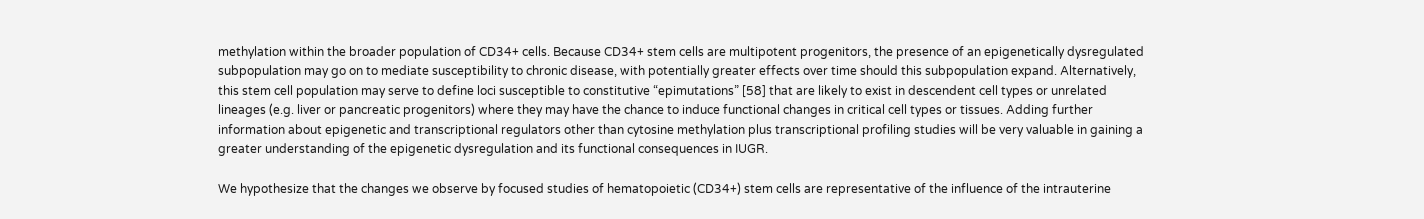methylation within the broader population of CD34+ cells. Because CD34+ stem cells are multipotent progenitors, the presence of an epigenetically dysregulated subpopulation may go on to mediate susceptibility to chronic disease, with potentially greater effects over time should this subpopulation expand. Alternatively, this stem cell population may serve to define loci susceptible to constitutive “epimutations” [58] that are likely to exist in descendent cell types or unrelated lineages (e.g. liver or pancreatic progenitors) where they may have the chance to induce functional changes in critical cell types or tissues. Adding further information about epigenetic and transcriptional regulators other than cytosine methylation plus transcriptional profiling studies will be very valuable in gaining a greater understanding of the epigenetic dysregulation and its functional consequences in IUGR.

We hypothesize that the changes we observe by focused studies of hematopoietic (CD34+) stem cells are representative of the influence of the intrauterine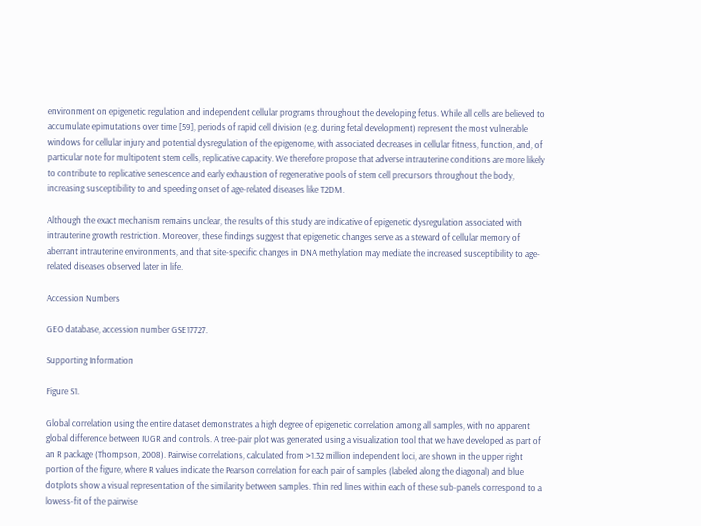environment on epigenetic regulation and independent cellular programs throughout the developing fetus. While all cells are believed to accumulate epimutations over time [59], periods of rapid cell division (e.g. during fetal development) represent the most vulnerable windows for cellular injury and potential dysregulation of the epigenome, with associated decreases in cellular fitness, function, and, of particular note for multipotent stem cells, replicative capacity. We therefore propose that adverse intrauterine conditions are more likely to contribute to replicative senescence and early exhaustion of regenerative pools of stem cell precursors throughout the body, increasing susceptibility to and speeding onset of age-related diseases like T2DM.

Although the exact mechanism remains unclear, the results of this study are indicative of epigenetic dysregulation associated with intrauterine growth restriction. Moreover, these findings suggest that epigenetic changes serve as a steward of cellular memory of aberrant intrauterine environments, and that site-specific changes in DNA methylation may mediate the increased susceptibility to age-related diseases observed later in life.

Accession Numbers

GEO database, accession number GSE17727.

Supporting Information

Figure S1.

Global correlation using the entire dataset demonstrates a high degree of epigenetic correlation among all samples, with no apparent global difference between IUGR and controls. A tree-pair plot was generated using a visualization tool that we have developed as part of an R package (Thompson, 2008). Pairwise correlations, calculated from >1.32 million independent loci, are shown in the upper right portion of the figure, where R values indicate the Pearson correlation for each pair of samples (labeled along the diagonal) and blue dotplots show a visual representation of the similarity between samples. Thin red lines within each of these sub-panels correspond to a lowess-fit of the pairwise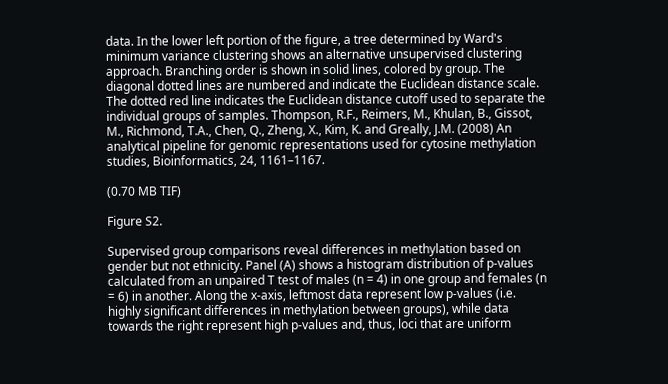data. In the lower left portion of the figure, a tree determined by Ward's minimum variance clustering shows an alternative unsupervised clustering approach. Branching order is shown in solid lines, colored by group. The diagonal dotted lines are numbered and indicate the Euclidean distance scale. The dotted red line indicates the Euclidean distance cutoff used to separate the individual groups of samples. Thompson, R.F., Reimers, M., Khulan, B., Gissot, M., Richmond, T.A., Chen, Q., Zheng, X., Kim, K. and Greally, J.M. (2008) An analytical pipeline for genomic representations used for cytosine methylation studies, Bioinformatics, 24, 1161–1167.

(0.70 MB TIF)

Figure S2.

Supervised group comparisons reveal differences in methylation based on gender but not ethnicity. Panel (A) shows a histogram distribution of p-values calculated from an unpaired T test of males (n = 4) in one group and females (n = 6) in another. Along the x-axis, leftmost data represent low p-values (i.e. highly significant differences in methylation between groups), while data towards the right represent high p-values and, thus, loci that are uniform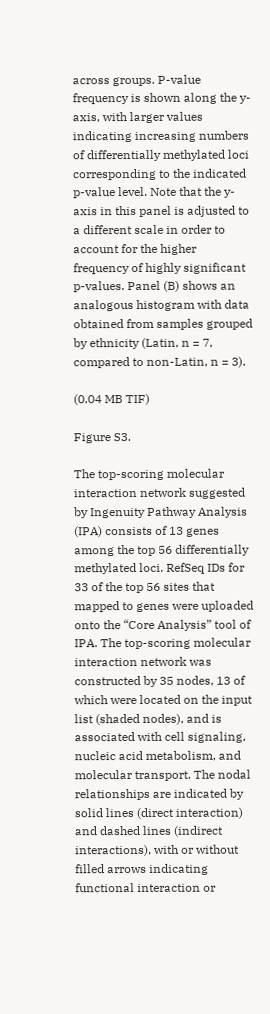across groups. P-value frequency is shown along the y-axis, with larger values indicating increasing numbers of differentially methylated loci corresponding to the indicated p-value level. Note that the y-axis in this panel is adjusted to a different scale in order to account for the higher frequency of highly significant p-values. Panel (B) shows an analogous histogram with data obtained from samples grouped by ethnicity (Latin, n = 7, compared to non-Latin, n = 3).

(0.04 MB TIF)

Figure S3.

The top-scoring molecular interaction network suggested by Ingenuity Pathway Analysis (IPA) consists of 13 genes among the top 56 differentially methylated loci. RefSeq IDs for 33 of the top 56 sites that mapped to genes were uploaded onto the “Core Analysis” tool of IPA. The top-scoring molecular interaction network was constructed by 35 nodes, 13 of which were located on the input list (shaded nodes), and is associated with cell signaling, nucleic acid metabolism, and molecular transport. The nodal relationships are indicated by solid lines (direct interaction) and dashed lines (indirect interactions), with or without filled arrows indicating functional interaction or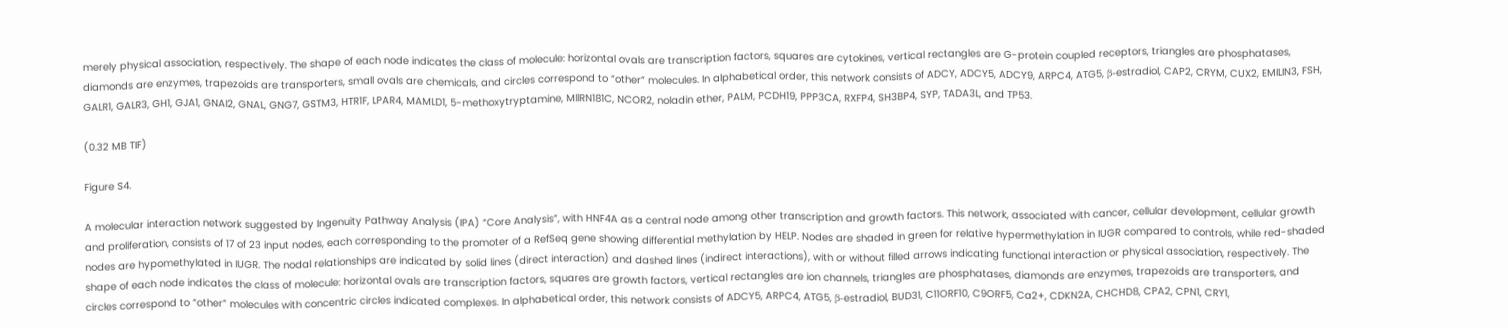merely physical association, respectively. The shape of each node indicates the class of molecule: horizontal ovals are transcription factors, squares are cytokines, vertical rectangles are G-protein coupled receptors, triangles are phosphatases, diamonds are enzymes, trapezoids are transporters, small ovals are chemicals, and circles correspond to “other” molecules. In alphabetical order, this network consists of ADCY, ADCY5, ADCY9, ARPC4, ATG5, β-estradiol, CAP2, CRYM, CUX2, EMILIN3, FSH, GALR1, GALR3, GH1, GJA1, GNAI2, GNAL, GNG7, GSTM3, HTR1F, LPAR4, MAMLD1, 5-methoxytryptamine, MllRN181C, NCOR2, noladin ether, PALM, PCDH19, PPP3CA, RXFP4, SH3BP4, SYP, TADA3L, and TP53.

(0.32 MB TIF)

Figure S4.

A molecular interaction network suggested by Ingenuity Pathway Analysis (IPA) “Core Analysis”, with HNF4A as a central node among other transcription and growth factors. This network, associated with cancer, cellular development, cellular growth and proliferation, consists of 17 of 23 input nodes, each corresponding to the promoter of a RefSeq gene showing differential methylation by HELP. Nodes are shaded in green for relative hypermethylation in IUGR compared to controls, while red-shaded nodes are hypomethylated in IUGR. The nodal relationships are indicated by solid lines (direct interaction) and dashed lines (indirect interactions), with or without filled arrows indicating functional interaction or physical association, respectively. The shape of each node indicates the class of molecule: horizontal ovals are transcription factors, squares are growth factors, vertical rectangles are ion channels, triangles are phosphatases, diamonds are enzymes, trapezoids are transporters, and circles correspond to “other” molecules with concentric circles indicated complexes. In alphabetical order, this network consists of ADCY5, ARPC4, ATG5, β-estradiol, BUD31, C11ORF10, C9ORF5, Ca2+, CDKN2A, CHCHD8, CPA2, CPN1, CRY1,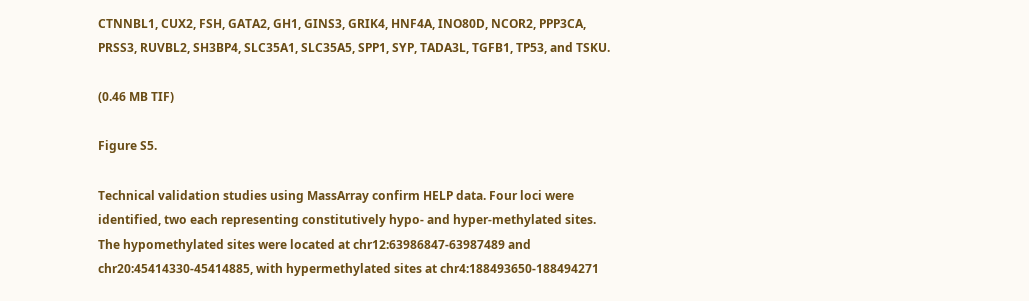CTNNBL1, CUX2, FSH, GATA2, GH1, GINS3, GRIK4, HNF4A, INO80D, NCOR2, PPP3CA, PRSS3, RUVBL2, SH3BP4, SLC35A1, SLC35A5, SPP1, SYP, TADA3L, TGFB1, TP53, and TSKU.

(0.46 MB TIF)

Figure S5.

Technical validation studies using MassArray confirm HELP data. Four loci were identified, two each representing constitutively hypo- and hyper-methylated sites. The hypomethylated sites were located at chr12:63986847-63987489 and chr20:45414330-45414885, with hypermethylated sites at chr4:188493650-188494271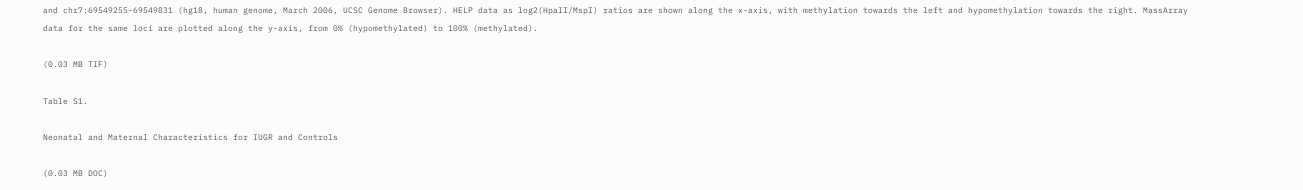and chr7:69549255-69549831 (hg18, human genome, March 2006, UCSC Genome Browser). HELP data as log2(HpaII/MspI) ratios are shown along the x-axis, with methylation towards the left and hypomethylation towards the right. MassArray data for the same loci are plotted along the y-axis, from 0% (hypomethylated) to 100% (methylated).

(0.03 MB TIF)

Table S1.

Neonatal and Maternal Characteristics for IUGR and Controls

(0.03 MB DOC)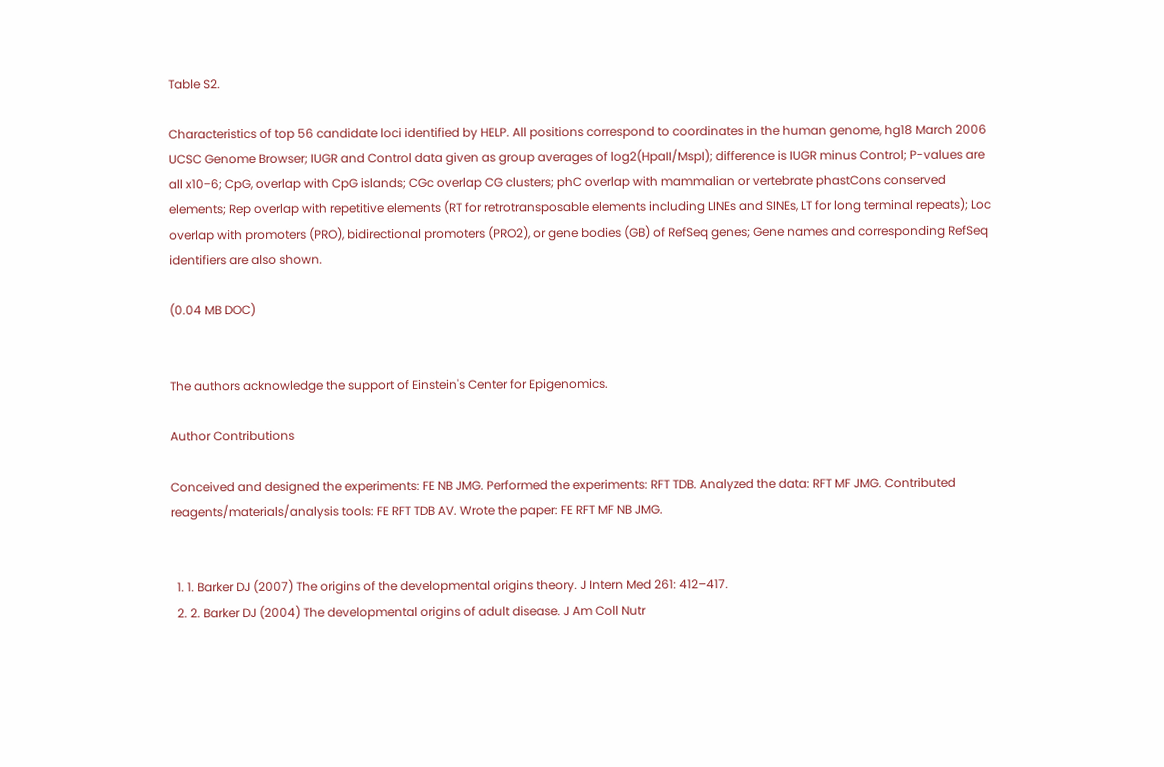Table S2.

Characteristics of top 56 candidate loci identified by HELP. All positions correspond to coordinates in the human genome, hg18 March 2006 UCSC Genome Browser; IUGR and Control data given as group averages of log2(HpaII/MspI); difference is IUGR minus Control; P-values are all x10−6; CpG, overlap with CpG islands; CGc overlap CG clusters; phC overlap with mammalian or vertebrate phastCons conserved elements; Rep overlap with repetitive elements (RT for retrotransposable elements including LINEs and SINEs, LT for long terminal repeats); Loc overlap with promoters (PRO), bidirectional promoters (PRO2), or gene bodies (GB) of RefSeq genes; Gene names and corresponding RefSeq identifiers are also shown.

(0.04 MB DOC)


The authors acknowledge the support of Einstein's Center for Epigenomics.

Author Contributions

Conceived and designed the experiments: FE NB JMG. Performed the experiments: RFT TDB. Analyzed the data: RFT MF JMG. Contributed reagents/materials/analysis tools: FE RFT TDB AV. Wrote the paper: FE RFT MF NB JMG.


  1. 1. Barker DJ (2007) The origins of the developmental origins theory. J Intern Med 261: 412–417.
  2. 2. Barker DJ (2004) The developmental origins of adult disease. J Am Coll Nutr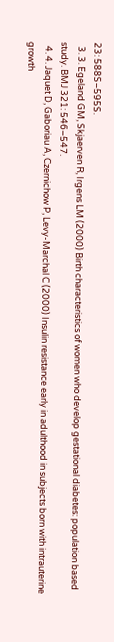23: 588S–595S.
  3. 3. Egeland GM, Skjaerven R, Irgens LM (2000) Birth characteristics of women who develop gestational diabetes: population based study. BMJ 321: 546–547.
  4. 4. Jaquet D, Gaboriau A, Czernichow P, Levy-Marchal C (2000) Insulin resistance early in adulthood in subjects born with intrauterine growth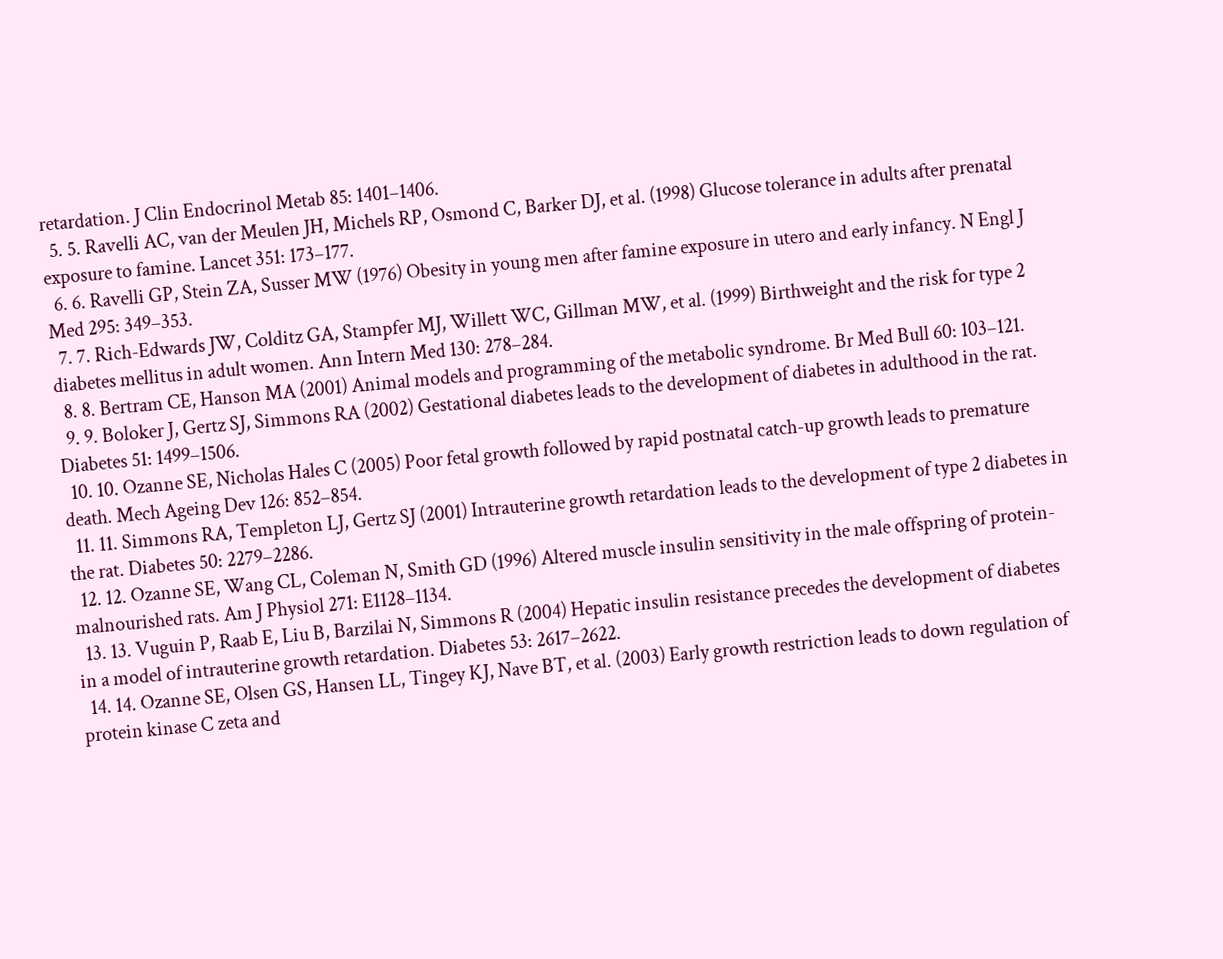retardation. J Clin Endocrinol Metab 85: 1401–1406.
  5. 5. Ravelli AC, van der Meulen JH, Michels RP, Osmond C, Barker DJ, et al. (1998) Glucose tolerance in adults after prenatal exposure to famine. Lancet 351: 173–177.
  6. 6. Ravelli GP, Stein ZA, Susser MW (1976) Obesity in young men after famine exposure in utero and early infancy. N Engl J Med 295: 349–353.
  7. 7. Rich-Edwards JW, Colditz GA, Stampfer MJ, Willett WC, Gillman MW, et al. (1999) Birthweight and the risk for type 2 diabetes mellitus in adult women. Ann Intern Med 130: 278–284.
  8. 8. Bertram CE, Hanson MA (2001) Animal models and programming of the metabolic syndrome. Br Med Bull 60: 103–121.
  9. 9. Boloker J, Gertz SJ, Simmons RA (2002) Gestational diabetes leads to the development of diabetes in adulthood in the rat. Diabetes 51: 1499–1506.
  10. 10. Ozanne SE, Nicholas Hales C (2005) Poor fetal growth followed by rapid postnatal catch-up growth leads to premature death. Mech Ageing Dev 126: 852–854.
  11. 11. Simmons RA, Templeton LJ, Gertz SJ (2001) Intrauterine growth retardation leads to the development of type 2 diabetes in the rat. Diabetes 50: 2279–2286.
  12. 12. Ozanne SE, Wang CL, Coleman N, Smith GD (1996) Altered muscle insulin sensitivity in the male offspring of protein-malnourished rats. Am J Physiol 271: E1128–1134.
  13. 13. Vuguin P, Raab E, Liu B, Barzilai N, Simmons R (2004) Hepatic insulin resistance precedes the development of diabetes in a model of intrauterine growth retardation. Diabetes 53: 2617–2622.
  14. 14. Ozanne SE, Olsen GS, Hansen LL, Tingey KJ, Nave BT, et al. (2003) Early growth restriction leads to down regulation of protein kinase C zeta and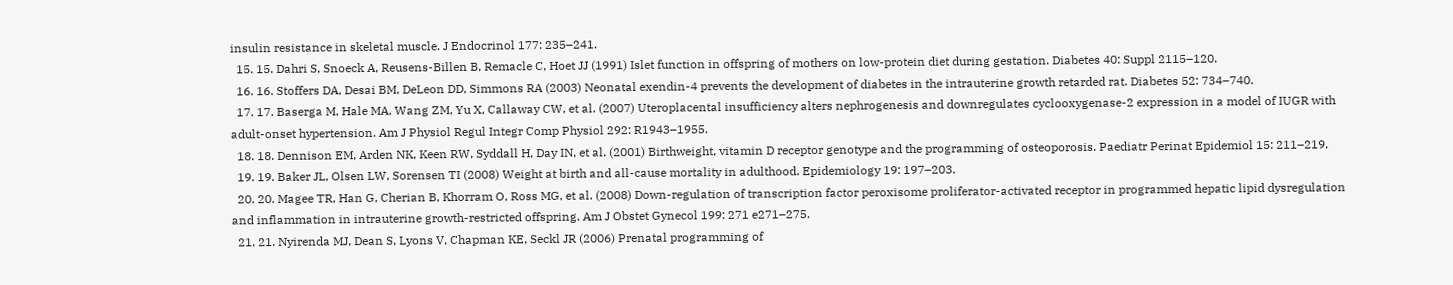insulin resistance in skeletal muscle. J Endocrinol 177: 235–241.
  15. 15. Dahri S, Snoeck A, Reusens-Billen B, Remacle C, Hoet JJ (1991) Islet function in offspring of mothers on low-protein diet during gestation. Diabetes 40: Suppl 2115–120.
  16. 16. Stoffers DA, Desai BM, DeLeon DD, Simmons RA (2003) Neonatal exendin-4 prevents the development of diabetes in the intrauterine growth retarded rat. Diabetes 52: 734–740.
  17. 17. Baserga M, Hale MA, Wang ZM, Yu X, Callaway CW, et al. (2007) Uteroplacental insufficiency alters nephrogenesis and downregulates cyclooxygenase-2 expression in a model of IUGR with adult-onset hypertension. Am J Physiol Regul Integr Comp Physiol 292: R1943–1955.
  18. 18. Dennison EM, Arden NK, Keen RW, Syddall H, Day IN, et al. (2001) Birthweight, vitamin D receptor genotype and the programming of osteoporosis. Paediatr Perinat Epidemiol 15: 211–219.
  19. 19. Baker JL, Olsen LW, Sorensen TI (2008) Weight at birth and all-cause mortality in adulthood. Epidemiology 19: 197–203.
  20. 20. Magee TR, Han G, Cherian B, Khorram O, Ross MG, et al. (2008) Down-regulation of transcription factor peroxisome proliferator-activated receptor in programmed hepatic lipid dysregulation and inflammation in intrauterine growth-restricted offspring. Am J Obstet Gynecol 199: 271 e271–275.
  21. 21. Nyirenda MJ, Dean S, Lyons V, Chapman KE, Seckl JR (2006) Prenatal programming of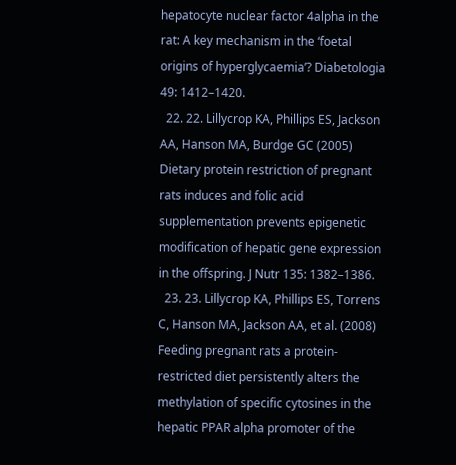hepatocyte nuclear factor 4alpha in the rat: A key mechanism in the ‘foetal origins of hyperglycaemia’? Diabetologia 49: 1412–1420.
  22. 22. Lillycrop KA, Phillips ES, Jackson AA, Hanson MA, Burdge GC (2005) Dietary protein restriction of pregnant rats induces and folic acid supplementation prevents epigenetic modification of hepatic gene expression in the offspring. J Nutr 135: 1382–1386.
  23. 23. Lillycrop KA, Phillips ES, Torrens C, Hanson MA, Jackson AA, et al. (2008) Feeding pregnant rats a protein-restricted diet persistently alters the methylation of specific cytosines in the hepatic PPAR alpha promoter of the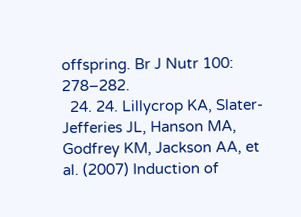offspring. Br J Nutr 100: 278–282.
  24. 24. Lillycrop KA, Slater-Jefferies JL, Hanson MA, Godfrey KM, Jackson AA, et al. (2007) Induction of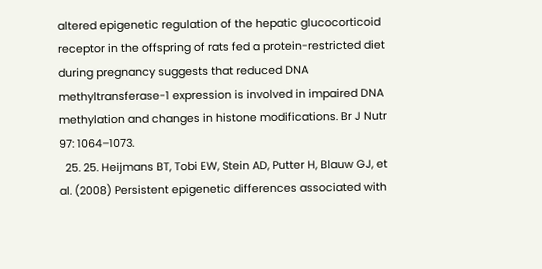altered epigenetic regulation of the hepatic glucocorticoid receptor in the offspring of rats fed a protein-restricted diet during pregnancy suggests that reduced DNA methyltransferase-1 expression is involved in impaired DNA methylation and changes in histone modifications. Br J Nutr 97: 1064–1073.
  25. 25. Heijmans BT, Tobi EW, Stein AD, Putter H, Blauw GJ, et al. (2008) Persistent epigenetic differences associated with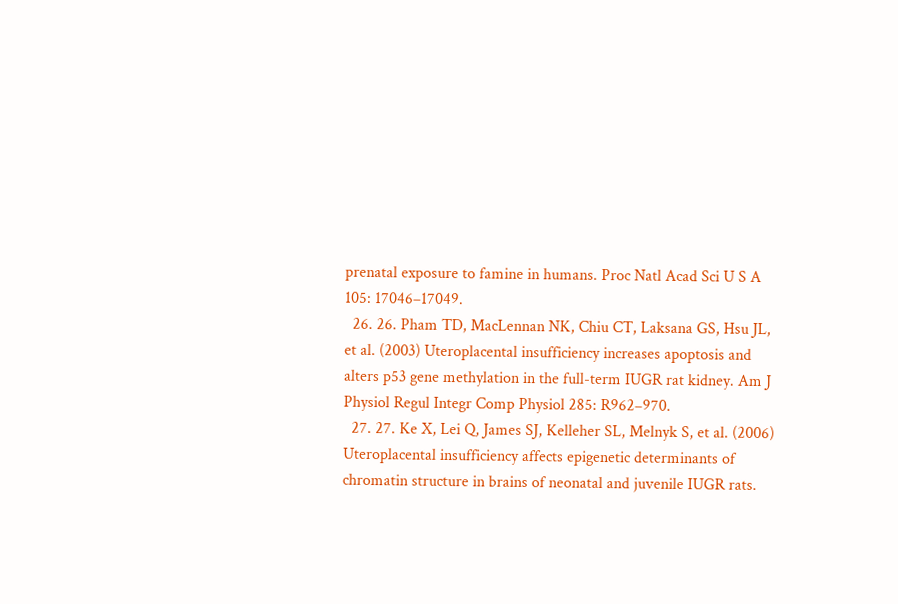prenatal exposure to famine in humans. Proc Natl Acad Sci U S A 105: 17046–17049.
  26. 26. Pham TD, MacLennan NK, Chiu CT, Laksana GS, Hsu JL, et al. (2003) Uteroplacental insufficiency increases apoptosis and alters p53 gene methylation in the full-term IUGR rat kidney. Am J Physiol Regul Integr Comp Physiol 285: R962–970.
  27. 27. Ke X, Lei Q, James SJ, Kelleher SL, Melnyk S, et al. (2006) Uteroplacental insufficiency affects epigenetic determinants of chromatin structure in brains of neonatal and juvenile IUGR rats.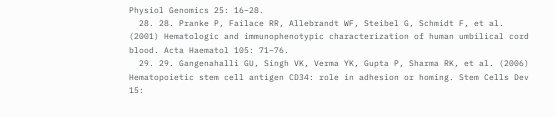Physiol Genomics 25: 16–28.
  28. 28. Pranke P, Failace RR, Allebrandt WF, Steibel G, Schmidt F, et al. (2001) Hematologic and immunophenotypic characterization of human umbilical cord blood. Acta Haematol 105: 71–76.
  29. 29. Gangenahalli GU, Singh VK, Verma YK, Gupta P, Sharma RK, et al. (2006) Hematopoietic stem cell antigen CD34: role in adhesion or homing. Stem Cells Dev 15: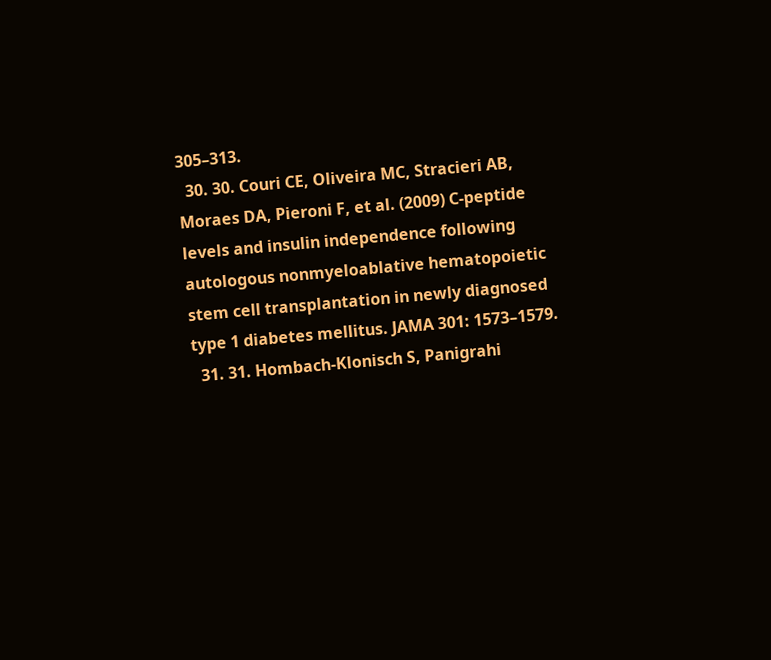305–313.
  30. 30. Couri CE, Oliveira MC, Stracieri AB, Moraes DA, Pieroni F, et al. (2009) C-peptide levels and insulin independence following autologous nonmyeloablative hematopoietic stem cell transplantation in newly diagnosed type 1 diabetes mellitus. JAMA 301: 1573–1579.
  31. 31. Hombach-Klonisch S, Panigrahi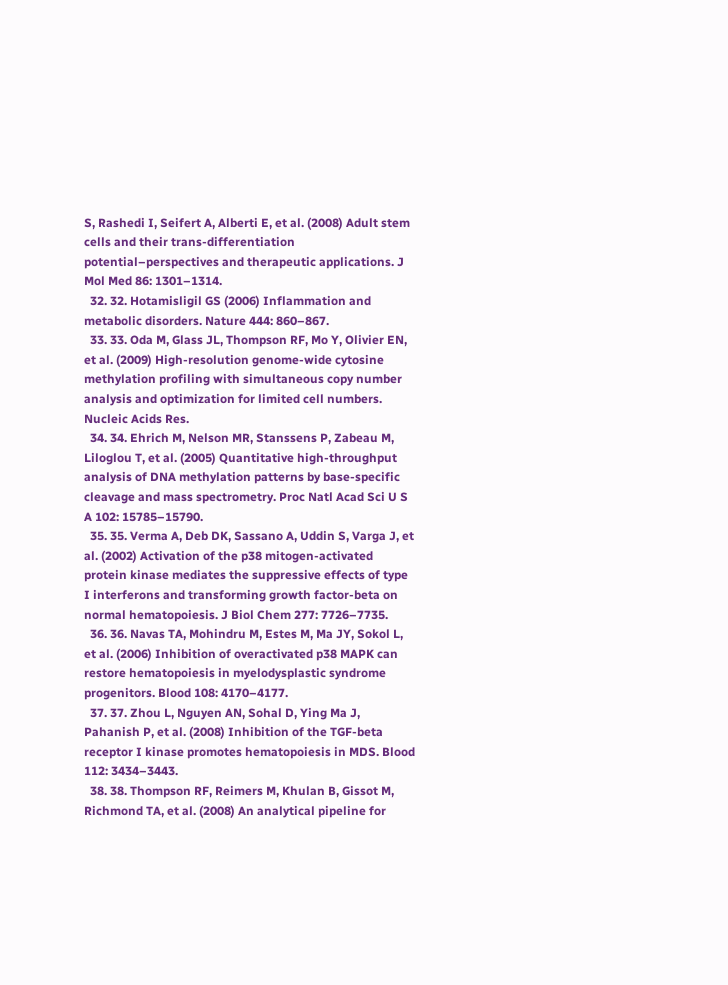S, Rashedi I, Seifert A, Alberti E, et al. (2008) Adult stem cells and their trans-differentiation potential–perspectives and therapeutic applications. J Mol Med 86: 1301–1314.
  32. 32. Hotamisligil GS (2006) Inflammation and metabolic disorders. Nature 444: 860–867.
  33. 33. Oda M, Glass JL, Thompson RF, Mo Y, Olivier EN, et al. (2009) High-resolution genome-wide cytosine methylation profiling with simultaneous copy number analysis and optimization for limited cell numbers. Nucleic Acids Res.
  34. 34. Ehrich M, Nelson MR, Stanssens P, Zabeau M, Liloglou T, et al. (2005) Quantitative high-throughput analysis of DNA methylation patterns by base-specific cleavage and mass spectrometry. Proc Natl Acad Sci U S A 102: 15785–15790.
  35. 35. Verma A, Deb DK, Sassano A, Uddin S, Varga J, et al. (2002) Activation of the p38 mitogen-activated protein kinase mediates the suppressive effects of type I interferons and transforming growth factor-beta on normal hematopoiesis. J Biol Chem 277: 7726–7735.
  36. 36. Navas TA, Mohindru M, Estes M, Ma JY, Sokol L, et al. (2006) Inhibition of overactivated p38 MAPK can restore hematopoiesis in myelodysplastic syndrome progenitors. Blood 108: 4170–4177.
  37. 37. Zhou L, Nguyen AN, Sohal D, Ying Ma J, Pahanish P, et al. (2008) Inhibition of the TGF-beta receptor I kinase promotes hematopoiesis in MDS. Blood 112: 3434–3443.
  38. 38. Thompson RF, Reimers M, Khulan B, Gissot M, Richmond TA, et al. (2008) An analytical pipeline for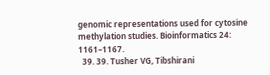genomic representations used for cytosine methylation studies. Bioinformatics 24: 1161–1167.
  39. 39. Tusher VG, Tibshirani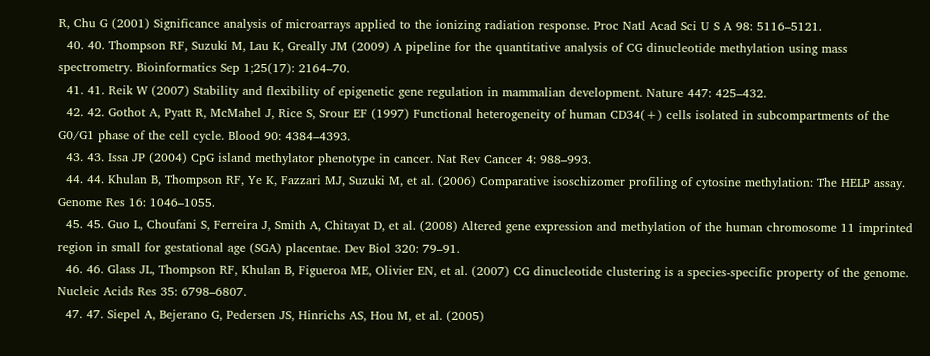R, Chu G (2001) Significance analysis of microarrays applied to the ionizing radiation response. Proc Natl Acad Sci U S A 98: 5116–5121.
  40. 40. Thompson RF, Suzuki M, Lau K, Greally JM (2009) A pipeline for the quantitative analysis of CG dinucleotide methylation using mass spectrometry. Bioinformatics Sep 1;25(17): 2164–70.
  41. 41. Reik W (2007) Stability and flexibility of epigenetic gene regulation in mammalian development. Nature 447: 425–432.
  42. 42. Gothot A, Pyatt R, McMahel J, Rice S, Srour EF (1997) Functional heterogeneity of human CD34(+) cells isolated in subcompartments of the G0/G1 phase of the cell cycle. Blood 90: 4384–4393.
  43. 43. Issa JP (2004) CpG island methylator phenotype in cancer. Nat Rev Cancer 4: 988–993.
  44. 44. Khulan B, Thompson RF, Ye K, Fazzari MJ, Suzuki M, et al. (2006) Comparative isoschizomer profiling of cytosine methylation: The HELP assay. Genome Res 16: 1046–1055.
  45. 45. Guo L, Choufani S, Ferreira J, Smith A, Chitayat D, et al. (2008) Altered gene expression and methylation of the human chromosome 11 imprinted region in small for gestational age (SGA) placentae. Dev Biol 320: 79–91.
  46. 46. Glass JL, Thompson RF, Khulan B, Figueroa ME, Olivier EN, et al. (2007) CG dinucleotide clustering is a species-specific property of the genome. Nucleic Acids Res 35: 6798–6807.
  47. 47. Siepel A, Bejerano G, Pedersen JS, Hinrichs AS, Hou M, et al. (2005)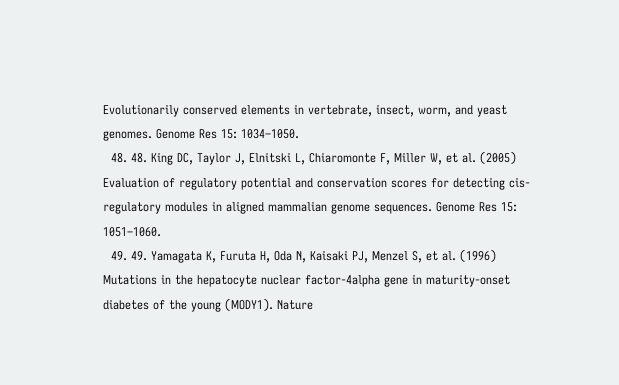Evolutionarily conserved elements in vertebrate, insect, worm, and yeast genomes. Genome Res 15: 1034–1050.
  48. 48. King DC, Taylor J, Elnitski L, Chiaromonte F, Miller W, et al. (2005) Evaluation of regulatory potential and conservation scores for detecting cis-regulatory modules in aligned mammalian genome sequences. Genome Res 15: 1051–1060.
  49. 49. Yamagata K, Furuta H, Oda N, Kaisaki PJ, Menzel S, et al. (1996) Mutations in the hepatocyte nuclear factor-4alpha gene in maturity-onset diabetes of the young (MODY1). Nature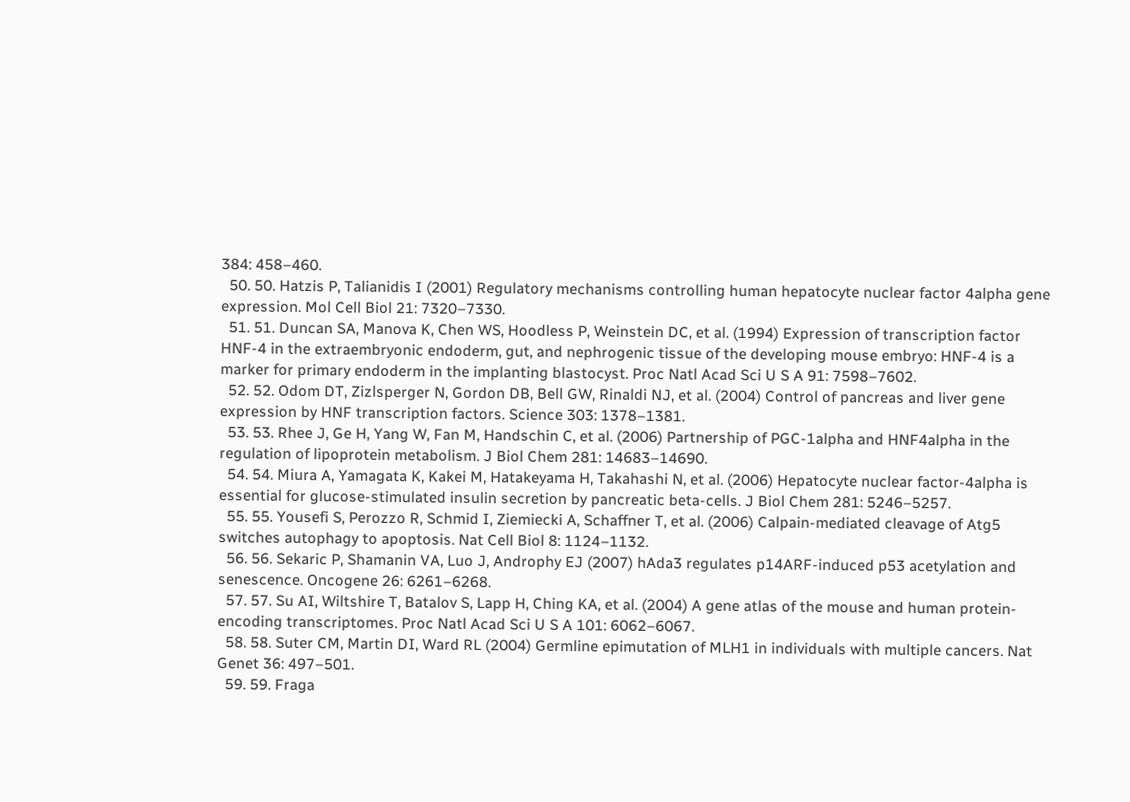384: 458–460.
  50. 50. Hatzis P, Talianidis I (2001) Regulatory mechanisms controlling human hepatocyte nuclear factor 4alpha gene expression. Mol Cell Biol 21: 7320–7330.
  51. 51. Duncan SA, Manova K, Chen WS, Hoodless P, Weinstein DC, et al. (1994) Expression of transcription factor HNF-4 in the extraembryonic endoderm, gut, and nephrogenic tissue of the developing mouse embryo: HNF-4 is a marker for primary endoderm in the implanting blastocyst. Proc Natl Acad Sci U S A 91: 7598–7602.
  52. 52. Odom DT, Zizlsperger N, Gordon DB, Bell GW, Rinaldi NJ, et al. (2004) Control of pancreas and liver gene expression by HNF transcription factors. Science 303: 1378–1381.
  53. 53. Rhee J, Ge H, Yang W, Fan M, Handschin C, et al. (2006) Partnership of PGC-1alpha and HNF4alpha in the regulation of lipoprotein metabolism. J Biol Chem 281: 14683–14690.
  54. 54. Miura A, Yamagata K, Kakei M, Hatakeyama H, Takahashi N, et al. (2006) Hepatocyte nuclear factor-4alpha is essential for glucose-stimulated insulin secretion by pancreatic beta-cells. J Biol Chem 281: 5246–5257.
  55. 55. Yousefi S, Perozzo R, Schmid I, Ziemiecki A, Schaffner T, et al. (2006) Calpain-mediated cleavage of Atg5 switches autophagy to apoptosis. Nat Cell Biol 8: 1124–1132.
  56. 56. Sekaric P, Shamanin VA, Luo J, Androphy EJ (2007) hAda3 regulates p14ARF-induced p53 acetylation and senescence. Oncogene 26: 6261–6268.
  57. 57. Su AI, Wiltshire T, Batalov S, Lapp H, Ching KA, et al. (2004) A gene atlas of the mouse and human protein-encoding transcriptomes. Proc Natl Acad Sci U S A 101: 6062–6067.
  58. 58. Suter CM, Martin DI, Ward RL (2004) Germline epimutation of MLH1 in individuals with multiple cancers. Nat Genet 36: 497–501.
  59. 59. Fraga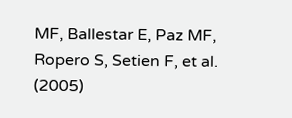MF, Ballestar E, Paz MF, Ropero S, Setien F, et al. (2005)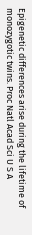Epigenetic differences arise during the lifetime of monozygotic twins. Proc Natl Acad Sci U S A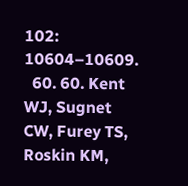102: 10604–10609.
  60. 60. Kent WJ, Sugnet CW, Furey TS, Roskin KM,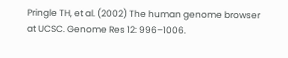Pringle TH, et al. (2002) The human genome browser at UCSC. Genome Res 12: 996–1006.